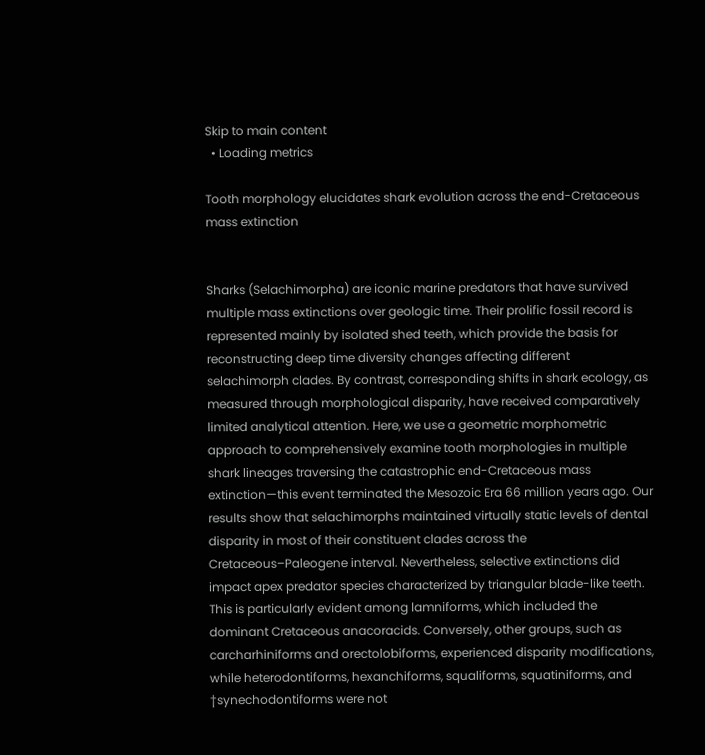Skip to main content
  • Loading metrics

Tooth morphology elucidates shark evolution across the end-Cretaceous mass extinction


Sharks (Selachimorpha) are iconic marine predators that have survived multiple mass extinctions over geologic time. Their prolific fossil record is represented mainly by isolated shed teeth, which provide the basis for reconstructing deep time diversity changes affecting different selachimorph clades. By contrast, corresponding shifts in shark ecology, as measured through morphological disparity, have received comparatively limited analytical attention. Here, we use a geometric morphometric approach to comprehensively examine tooth morphologies in multiple shark lineages traversing the catastrophic end-Cretaceous mass extinction—this event terminated the Mesozoic Era 66 million years ago. Our results show that selachimorphs maintained virtually static levels of dental disparity in most of their constituent clades across the Cretaceous–Paleogene interval. Nevertheless, selective extinctions did impact apex predator species characterized by triangular blade-like teeth. This is particularly evident among lamniforms, which included the dominant Cretaceous anacoracids. Conversely, other groups, such as carcharhiniforms and orectolobiforms, experienced disparity modifications, while heterodontiforms, hexanchiforms, squaliforms, squatiniforms, and †synechodontiforms were not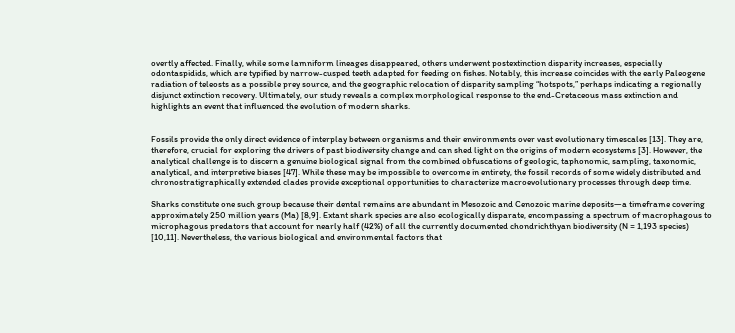overtly affected. Finally, while some lamniform lineages disappeared, others underwent postextinction disparity increases, especially odontaspidids, which are typified by narrow-cusped teeth adapted for feeding on fishes. Notably, this increase coincides with the early Paleogene radiation of teleosts as a possible prey source, and the geographic relocation of disparity sampling “hotspots,” perhaps indicating a regionally disjunct extinction recovery. Ultimately, our study reveals a complex morphological response to the end-Cretaceous mass extinction and highlights an event that influenced the evolution of modern sharks.


Fossils provide the only direct evidence of interplay between organisms and their environments over vast evolutionary timescales [13]. They are, therefore, crucial for exploring the drivers of past biodiversity change and can shed light on the origins of modern ecosystems [3]. However, the analytical challenge is to discern a genuine biological signal from the combined obfuscations of geologic, taphonomic, sampling, taxonomic, analytical, and interpretive biases [47]. While these may be impossible to overcome in entirety, the fossil records of some widely distributed and chronostratigraphically extended clades provide exceptional opportunities to characterize macroevolutionary processes through deep time.

Sharks constitute one such group because their dental remains are abundant in Mesozoic and Cenozoic marine deposits—a timeframe covering approximately 250 million years (Ma) [8,9]. Extant shark species are also ecologically disparate, encompassing a spectrum of macrophagous to microphagous predators that account for nearly half (42%) of all the currently documented chondrichthyan biodiversity (N = 1,193 species) [10,11]. Nevertheless, the various biological and environmental factors that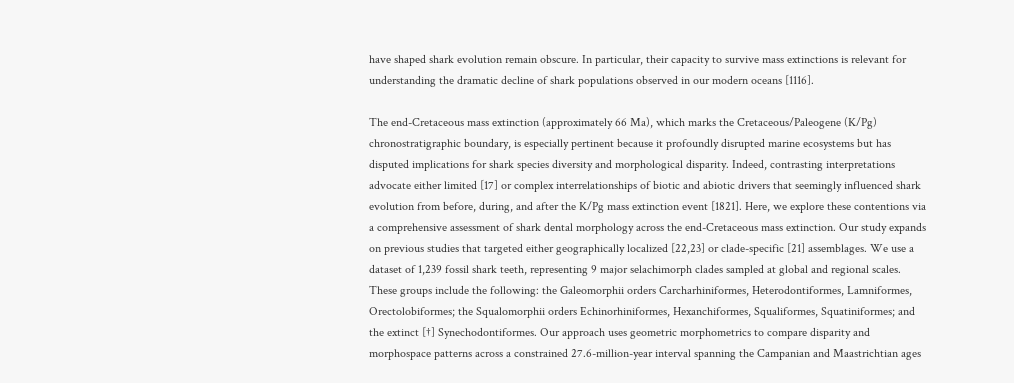have shaped shark evolution remain obscure. In particular, their capacity to survive mass extinctions is relevant for understanding the dramatic decline of shark populations observed in our modern oceans [1116].

The end-Cretaceous mass extinction (approximately 66 Ma), which marks the Cretaceous/Paleogene (K/Pg) chronostratigraphic boundary, is especially pertinent because it profoundly disrupted marine ecosystems but has disputed implications for shark species diversity and morphological disparity. Indeed, contrasting interpretations advocate either limited [17] or complex interrelationships of biotic and abiotic drivers that seemingly influenced shark evolution from before, during, and after the K/Pg mass extinction event [1821]. Here, we explore these contentions via a comprehensive assessment of shark dental morphology across the end-Cretaceous mass extinction. Our study expands on previous studies that targeted either geographically localized [22,23] or clade-specific [21] assemblages. We use a dataset of 1,239 fossil shark teeth, representing 9 major selachimorph clades sampled at global and regional scales. These groups include the following: the Galeomorphii orders Carcharhiniformes, Heterodontiformes, Lamniformes, Orectolobiformes; the Squalomorphii orders Echinorhiniformes, Hexanchiformes, Squaliformes, Squatiniformes; and the extinct [†] Synechodontiformes. Our approach uses geometric morphometrics to compare disparity and morphospace patterns across a constrained 27.6-million-year interval spanning the Campanian and Maastrichtian ages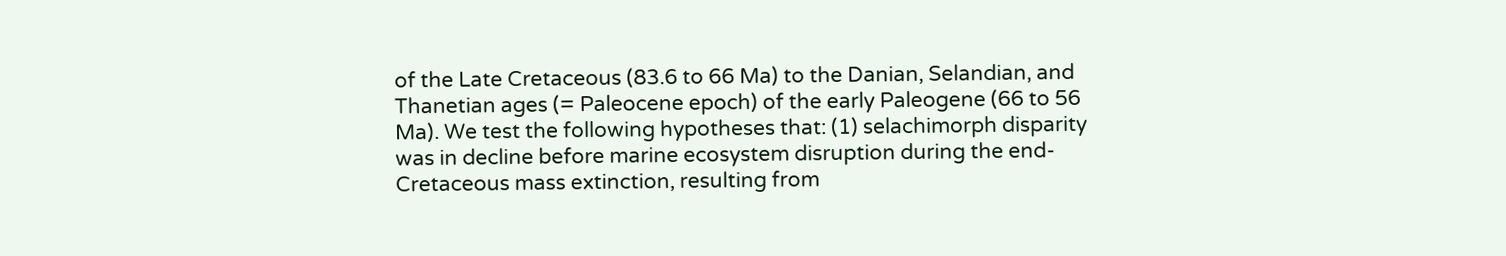of the Late Cretaceous (83.6 to 66 Ma) to the Danian, Selandian, and Thanetian ages (= Paleocene epoch) of the early Paleogene (66 to 56 Ma). We test the following hypotheses that: (1) selachimorph disparity was in decline before marine ecosystem disruption during the end-Cretaceous mass extinction, resulting from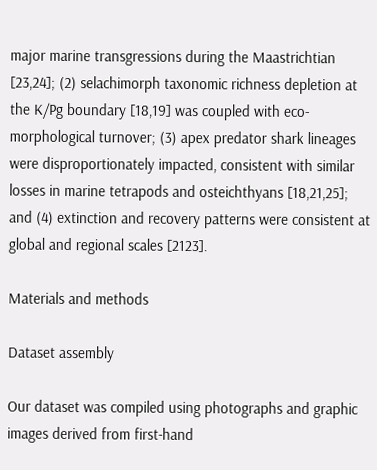major marine transgressions during the Maastrichtian [23,24]; (2) selachimorph taxonomic richness depletion at the K/Pg boundary [18,19] was coupled with eco-morphological turnover; (3) apex predator shark lineages were disproportionately impacted, consistent with similar losses in marine tetrapods and osteichthyans [18,21,25]; and (4) extinction and recovery patterns were consistent at global and regional scales [2123].

Materials and methods

Dataset assembly

Our dataset was compiled using photographs and graphic images derived from first-hand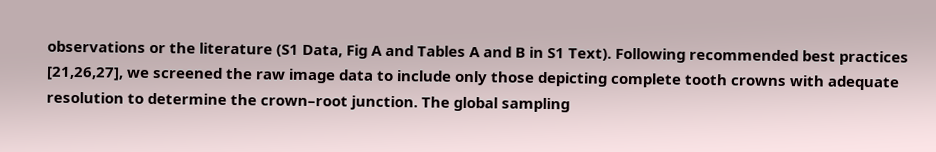observations or the literature (S1 Data, Fig A and Tables A and B in S1 Text). Following recommended best practices [21,26,27], we screened the raw image data to include only those depicting complete tooth crowns with adequate resolution to determine the crown–root junction. The global sampling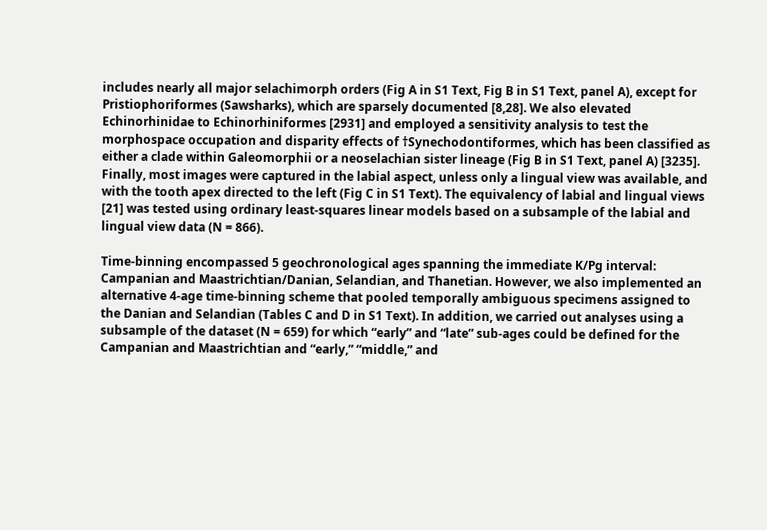includes nearly all major selachimorph orders (Fig A in S1 Text, Fig B in S1 Text, panel A), except for Pristiophoriformes (Sawsharks), which are sparsely documented [8,28]. We also elevated Echinorhinidae to Echinorhiniformes [2931] and employed a sensitivity analysis to test the morphospace occupation and disparity effects of †Synechodontiformes, which has been classified as either a clade within Galeomorphii or a neoselachian sister lineage (Fig B in S1 Text, panel A) [3235]. Finally, most images were captured in the labial aspect, unless only a lingual view was available, and with the tooth apex directed to the left (Fig C in S1 Text). The equivalency of labial and lingual views [21] was tested using ordinary least-squares linear models based on a subsample of the labial and lingual view data (N = 866).

Time-binning encompassed 5 geochronological ages spanning the immediate K/Pg interval: Campanian and Maastrichtian/Danian, Selandian, and Thanetian. However, we also implemented an alternative 4-age time-binning scheme that pooled temporally ambiguous specimens assigned to the Danian and Selandian (Tables C and D in S1 Text). In addition, we carried out analyses using a subsample of the dataset (N = 659) for which “early” and “late” sub-ages could be defined for the Campanian and Maastrichtian and “early,” “middle,” and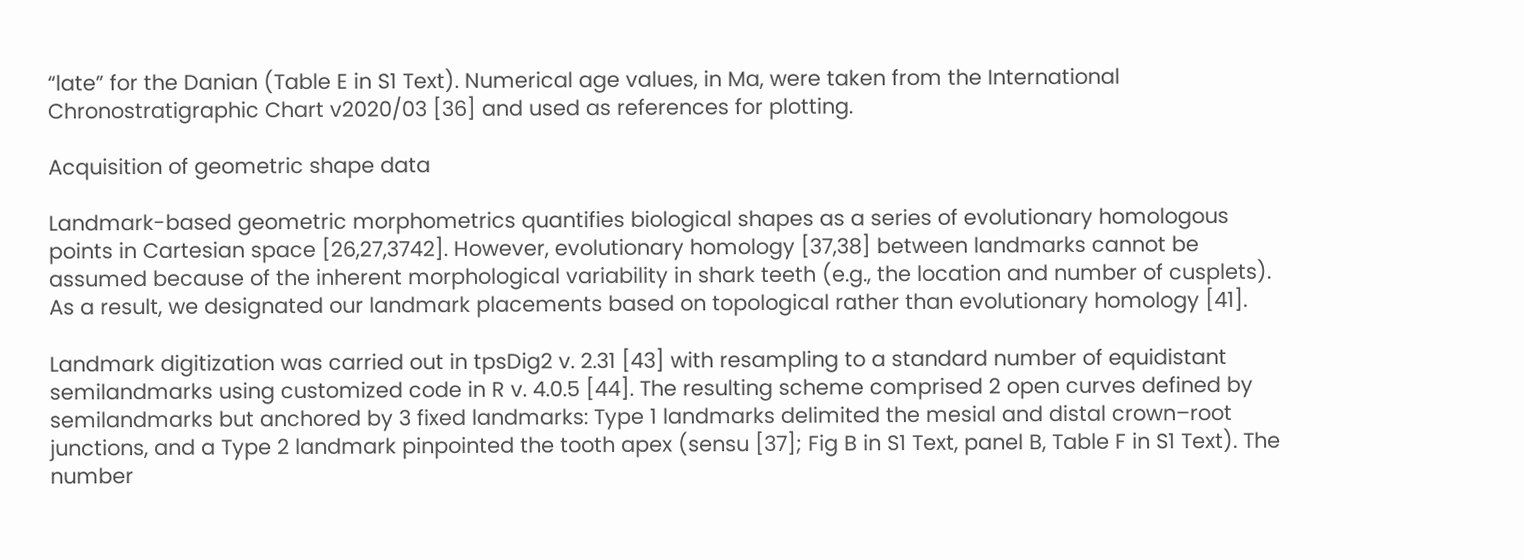“late” for the Danian (Table E in S1 Text). Numerical age values, in Ma, were taken from the International Chronostratigraphic Chart v2020/03 [36] and used as references for plotting.

Acquisition of geometric shape data

Landmark-based geometric morphometrics quantifies biological shapes as a series of evolutionary homologous points in Cartesian space [26,27,3742]. However, evolutionary homology [37,38] between landmarks cannot be assumed because of the inherent morphological variability in shark teeth (e.g., the location and number of cusplets). As a result, we designated our landmark placements based on topological rather than evolutionary homology [41].

Landmark digitization was carried out in tpsDig2 v. 2.31 [43] with resampling to a standard number of equidistant semilandmarks using customized code in R v. 4.0.5 [44]. The resulting scheme comprised 2 open curves defined by semilandmarks but anchored by 3 fixed landmarks: Type 1 landmarks delimited the mesial and distal crown–root junctions, and a Type 2 landmark pinpointed the tooth apex (sensu [37]; Fig B in S1 Text, panel B, Table F in S1 Text). The number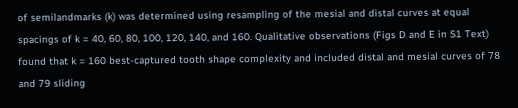of semilandmarks (k) was determined using resampling of the mesial and distal curves at equal spacings of k = 40, 60, 80, 100, 120, 140, and 160. Qualitative observations (Figs D and E in S1 Text) found that k = 160 best-captured tooth shape complexity and included distal and mesial curves of 78 and 79 sliding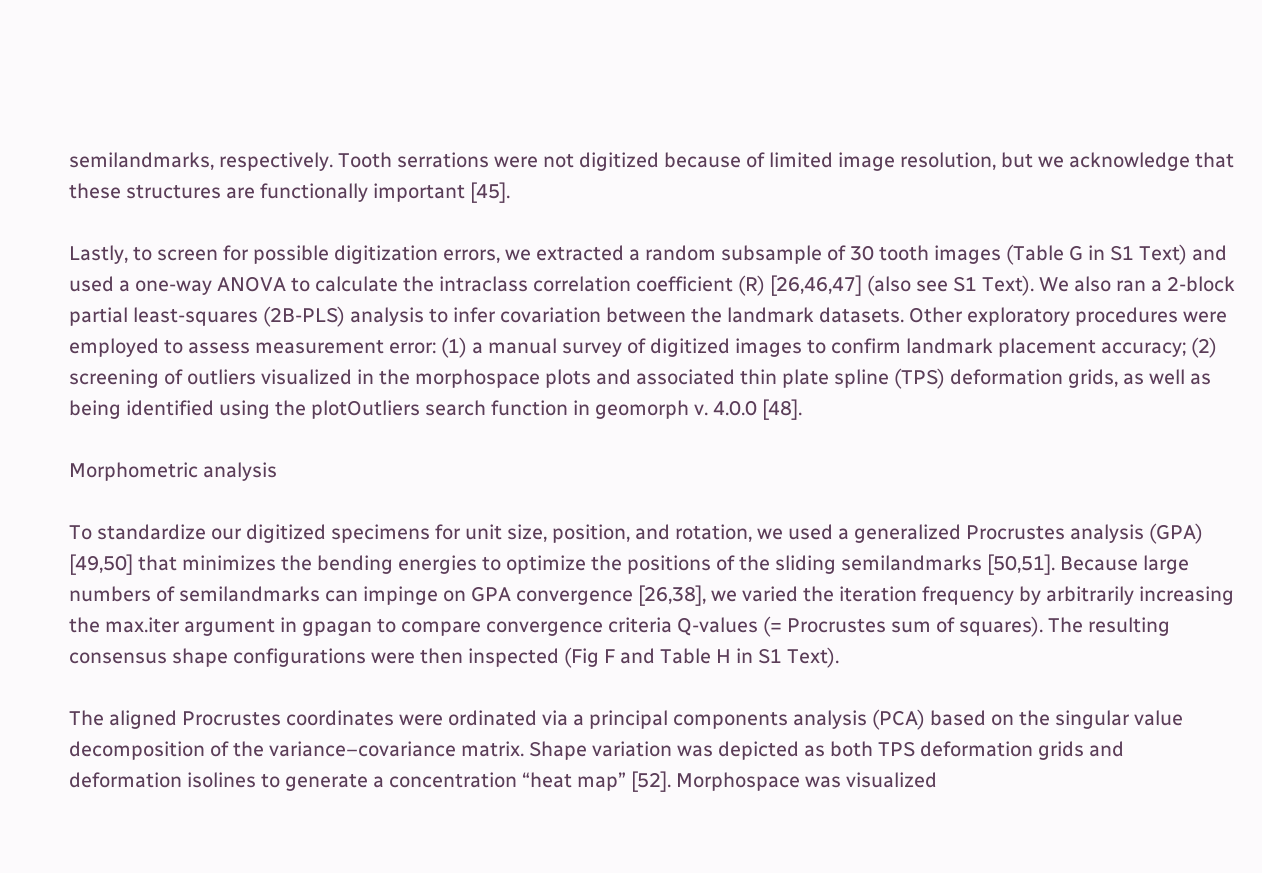semilandmarks, respectively. Tooth serrations were not digitized because of limited image resolution, but we acknowledge that these structures are functionally important [45].

Lastly, to screen for possible digitization errors, we extracted a random subsample of 30 tooth images (Table G in S1 Text) and used a one-way ANOVA to calculate the intraclass correlation coefficient (R) [26,46,47] (also see S1 Text). We also ran a 2-block partial least-squares (2B-PLS) analysis to infer covariation between the landmark datasets. Other exploratory procedures were employed to assess measurement error: (1) a manual survey of digitized images to confirm landmark placement accuracy; (2) screening of outliers visualized in the morphospace plots and associated thin plate spline (TPS) deformation grids, as well as being identified using the plotOutliers search function in geomorph v. 4.0.0 [48].

Morphometric analysis

To standardize our digitized specimens for unit size, position, and rotation, we used a generalized Procrustes analysis (GPA) [49,50] that minimizes the bending energies to optimize the positions of the sliding semilandmarks [50,51]. Because large numbers of semilandmarks can impinge on GPA convergence [26,38], we varied the iteration frequency by arbitrarily increasing the max.iter argument in gpagan to compare convergence criteria Q-values (= Procrustes sum of squares). The resulting consensus shape configurations were then inspected (Fig F and Table H in S1 Text).

The aligned Procrustes coordinates were ordinated via a principal components analysis (PCA) based on the singular value decomposition of the variance–covariance matrix. Shape variation was depicted as both TPS deformation grids and deformation isolines to generate a concentration “heat map” [52]. Morphospace was visualized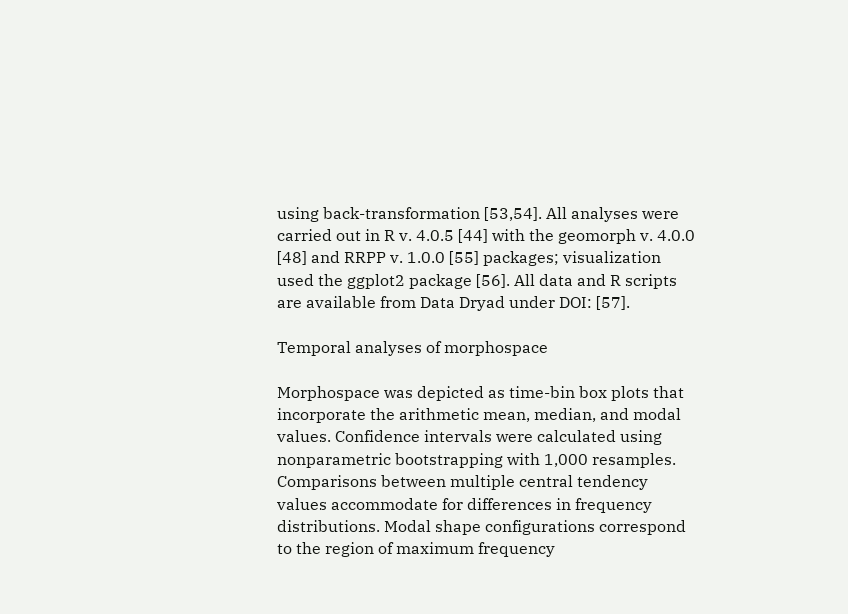using back-transformation [53,54]. All analyses were carried out in R v. 4.0.5 [44] with the geomorph v. 4.0.0 [48] and RRPP v. 1.0.0 [55] packages; visualization used the ggplot2 package [56]. All data and R scripts are available from Data Dryad under DOI: [57].

Temporal analyses of morphospace

Morphospace was depicted as time-bin box plots that incorporate the arithmetic mean, median, and modal values. Confidence intervals were calculated using nonparametric bootstrapping with 1,000 resamples. Comparisons between multiple central tendency values accommodate for differences in frequency distributions. Modal shape configurations correspond to the region of maximum frequency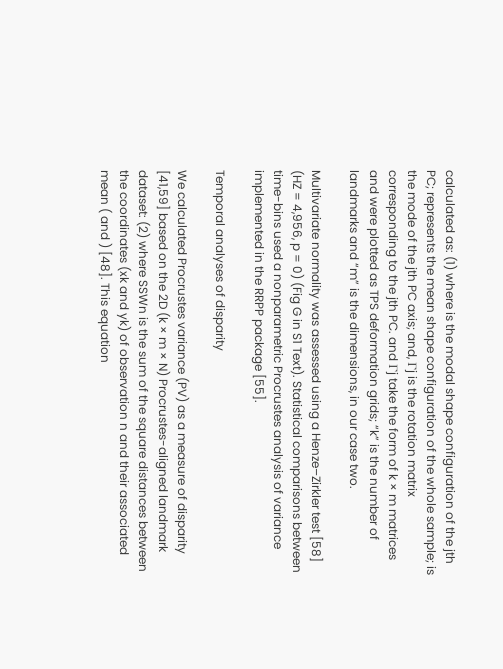calculated as: (1) where is the modal shape configuration of the jth PC; represents the mean shape configuration of the whole sample; is the mode of the jth PC axis; and, Γj is the rotation matrix corresponding to the jth PC. and Γj take the form of k × m matrices and were plotted as TPS deformation grids; “k” is the number of landmarks and “m” is the dimensions, in our case two.

Multivariate normality was assessed using a Henze–Zirkler test [58] (HZ = 4,956, p = 0) (Fig G in S1 Text). Statistical comparisons between time-bins used a nonparametric Procrustes analysis of variance implemented in the RRPP package [55].

Temporal analyses of disparity

We calculated Procrustes variance (PV) as a measure of disparity [41,59] based on the 2D (k × m × N) Procrustes-aligned landmark dataset: (2) where SSWn is the sum of the square distances between the coordinates (xk and yk) of observation n and their associated mean ( and ) [48]. This equation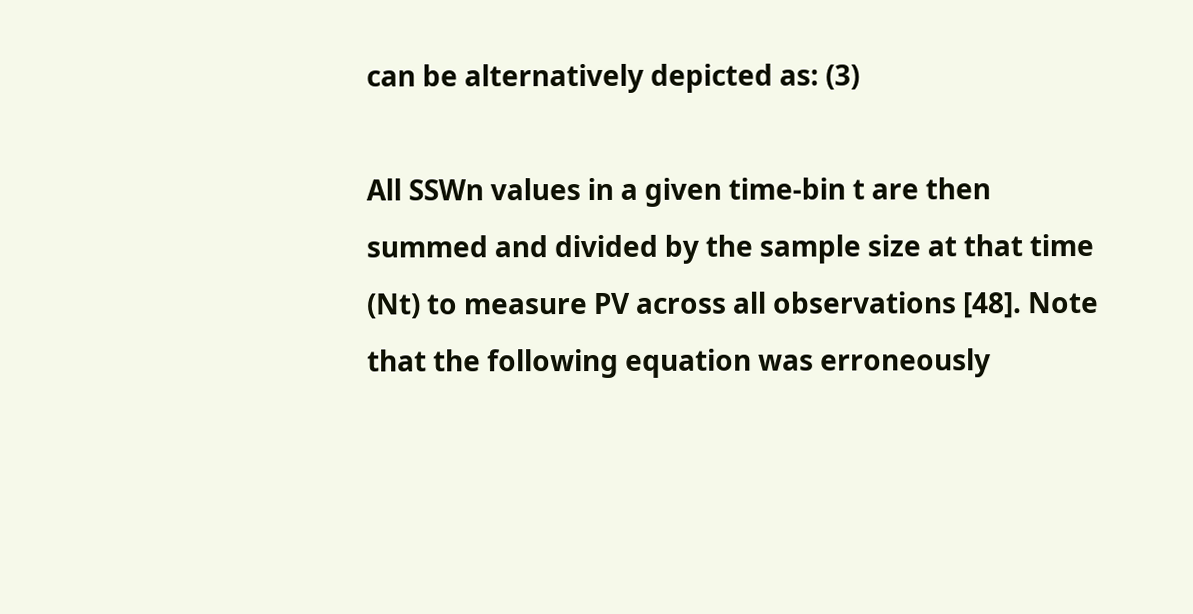can be alternatively depicted as: (3)

All SSWn values in a given time-bin t are then summed and divided by the sample size at that time (Nt) to measure PV across all observations [48]. Note that the following equation was erroneously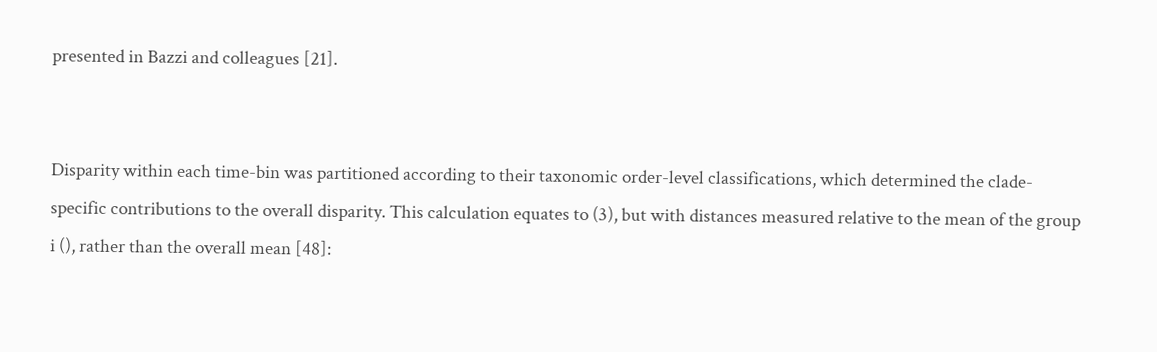presented in Bazzi and colleagues [21].


Disparity within each time-bin was partitioned according to their taxonomic order-level classifications, which determined the clade-specific contributions to the overall disparity. This calculation equates to (3), but with distances measured relative to the mean of the group i (), rather than the overall mean [48]: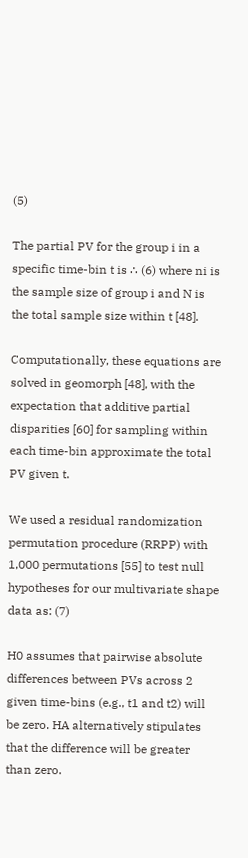(5)

The partial PV for the group i in a specific time-bin t is ∴ (6) where ni is the sample size of group i and N is the total sample size within t [48].

Computationally, these equations are solved in geomorph [48], with the expectation that additive partial disparities [60] for sampling within each time-bin approximate the total PV given t.

We used a residual randomization permutation procedure (RRPP) with 1,000 permutations [55] to test null hypotheses for our multivariate shape data as: (7)

H0 assumes that pairwise absolute differences between PVs across 2 given time-bins (e.g., t1 and t2) will be zero. HA alternatively stipulates that the difference will be greater than zero.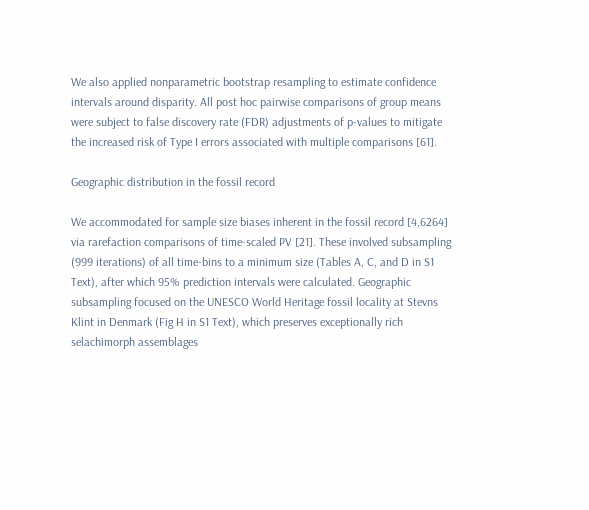We also applied nonparametric bootstrap resampling to estimate confidence intervals around disparity. All post hoc pairwise comparisons of group means were subject to false discovery rate (FDR) adjustments of p-values to mitigate the increased risk of Type I errors associated with multiple comparisons [61].

Geographic distribution in the fossil record

We accommodated for sample size biases inherent in the fossil record [4,6264] via rarefaction comparisons of time-scaled PV [21]. These involved subsampling (999 iterations) of all time-bins to a minimum size (Tables A, C, and D in S1 Text), after which 95% prediction intervals were calculated. Geographic subsampling focused on the UNESCO World Heritage fossil locality at Stevns Klint in Denmark (Fig H in S1 Text), which preserves exceptionally rich selachimorph assemblages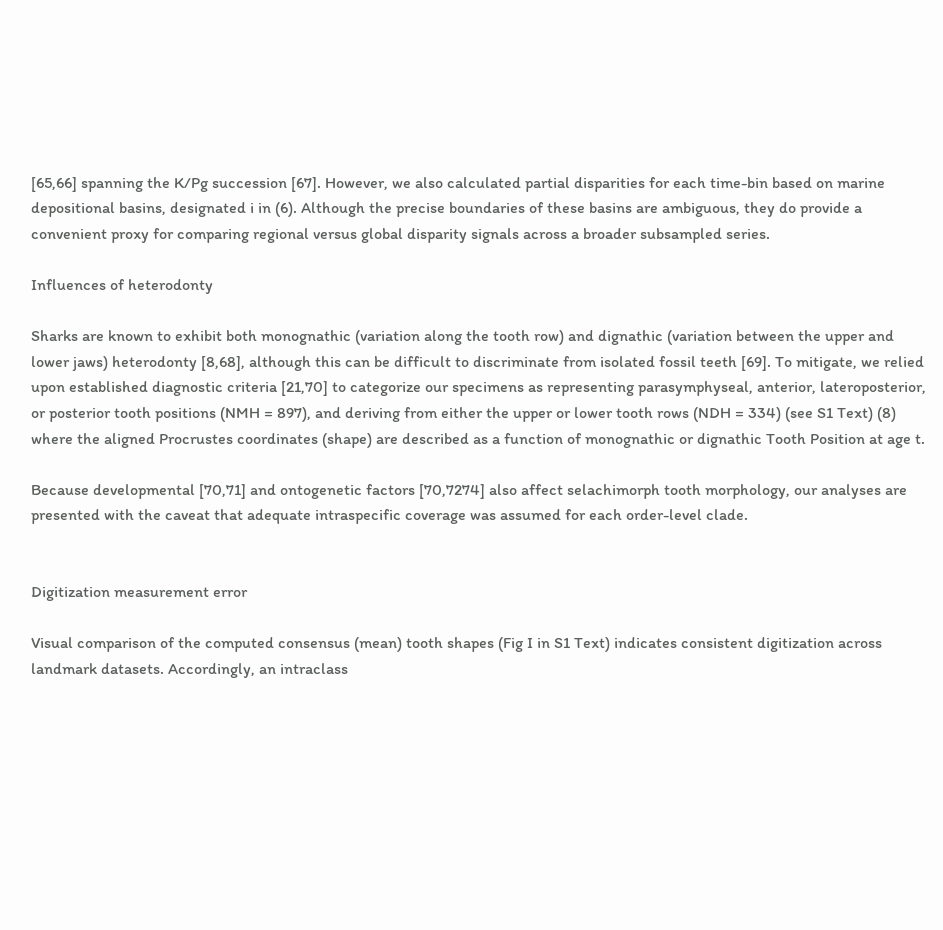[65,66] spanning the K/Pg succession [67]. However, we also calculated partial disparities for each time-bin based on marine depositional basins, designated i in (6). Although the precise boundaries of these basins are ambiguous, they do provide a convenient proxy for comparing regional versus global disparity signals across a broader subsampled series.

Influences of heterodonty

Sharks are known to exhibit both monognathic (variation along the tooth row) and dignathic (variation between the upper and lower jaws) heterodonty [8,68], although this can be difficult to discriminate from isolated fossil teeth [69]. To mitigate, we relied upon established diagnostic criteria [21,70] to categorize our specimens as representing parasymphyseal, anterior, lateroposterior, or posterior tooth positions (NMH = 897), and deriving from either the upper or lower tooth rows (NDH = 334) (see S1 Text) (8) where the aligned Procrustes coordinates (shape) are described as a function of monognathic or dignathic Tooth Position at age t.

Because developmental [70,71] and ontogenetic factors [70,7274] also affect selachimorph tooth morphology, our analyses are presented with the caveat that adequate intraspecific coverage was assumed for each order-level clade.


Digitization measurement error

Visual comparison of the computed consensus (mean) tooth shapes (Fig I in S1 Text) indicates consistent digitization across landmark datasets. Accordingly, an intraclass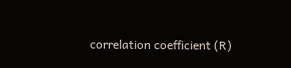correlation coefficient (R)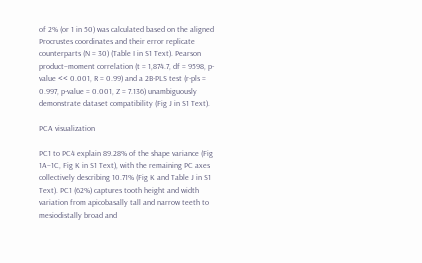of 2% (or 1 in 50) was calculated based on the aligned Procrustes coordinates and their error replicate counterparts (N = 30) (Table I in S1 Text). Pearson product–moment correlation (t = 1,874.7, df = 9598, p-value << 0.001, R = 0.99) and a 2B-PLS test (r-pls = 0.997, p-value = 0.001, Z = 7.136) unambiguously demonstrate dataset compatibility (Fig J in S1 Text).

PCA visualization

PC1 to PC4 explain 89.28% of the shape variance (Fig 1A–1C, Fig K in S1 Text), with the remaining PC axes collectively describing 10.71% (Fig K and Table J in S1 Text). PC1 (62%) captures tooth height and width variation from apicobasally tall and narrow teeth to mesiodistally broad and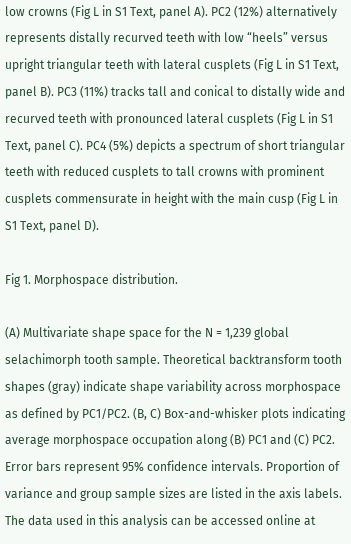low crowns (Fig L in S1 Text, panel A). PC2 (12%) alternatively represents distally recurved teeth with low “heels” versus upright triangular teeth with lateral cusplets (Fig L in S1 Text, panel B). PC3 (11%) tracks tall and conical to distally wide and recurved teeth with pronounced lateral cusplets (Fig L in S1 Text, panel C). PC4 (5%) depicts a spectrum of short triangular teeth with reduced cusplets to tall crowns with prominent cusplets commensurate in height with the main cusp (Fig L in S1 Text, panel D).

Fig 1. Morphospace distribution.

(A) Multivariate shape space for the N = 1,239 global selachimorph tooth sample. Theoretical backtransform tooth shapes (gray) indicate shape variability across morphospace as defined by PC1/PC2. (B, C) Box-and-whisker plots indicating average morphospace occupation along (B) PC1 and (C) PC2. Error bars represent 95% confidence intervals. Proportion of variance and group sample sizes are listed in the axis labels. The data used in this analysis can be accessed online at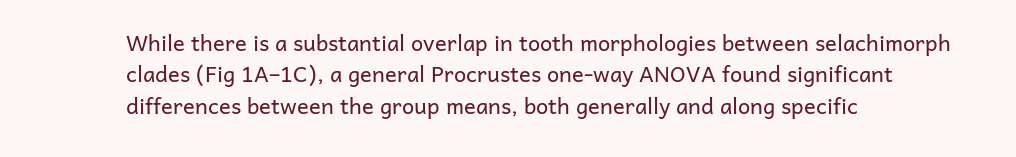While there is a substantial overlap in tooth morphologies between selachimorph clades (Fig 1A–1C), a general Procrustes one-way ANOVA found significant differences between the group means, both generally and along specific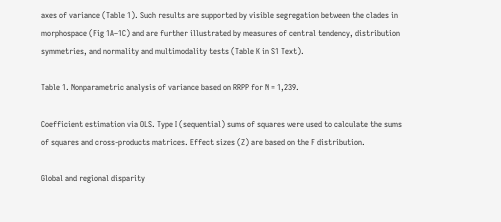axes of variance (Table 1). Such results are supported by visible segregation between the clades in morphospace (Fig 1A–1C) and are further illustrated by measures of central tendency, distribution symmetries, and normality and multimodality tests (Table K in S1 Text).

Table 1. Nonparametric analysis of variance based on RRPP for N = 1,239.

Coefficient estimation via OLS. Type I (sequential) sums of squares were used to calculate the sums of squares and cross-products matrices. Effect sizes (Z) are based on the F distribution.

Global and regional disparity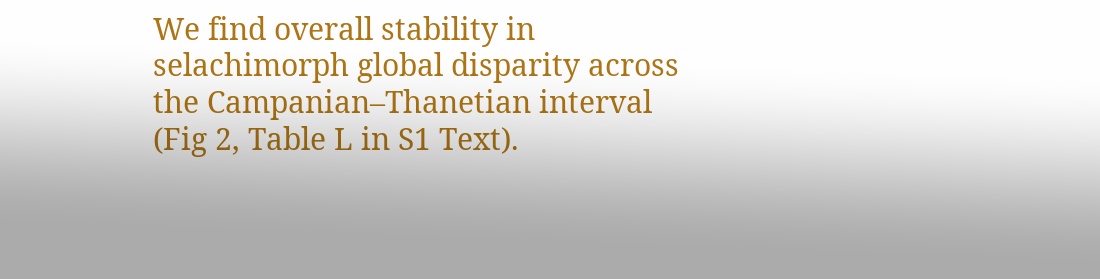We find overall stability in selachimorph global disparity across the Campanian–Thanetian interval (Fig 2, Table L in S1 Text).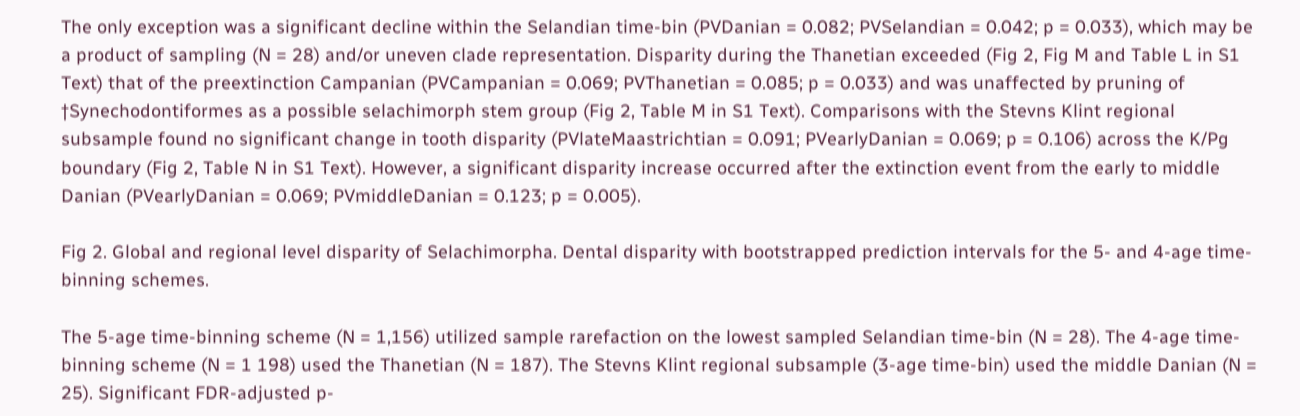The only exception was a significant decline within the Selandian time-bin (PVDanian = 0.082; PVSelandian = 0.042; p = 0.033), which may be a product of sampling (N = 28) and/or uneven clade representation. Disparity during the Thanetian exceeded (Fig 2, Fig M and Table L in S1 Text) that of the preextinction Campanian (PVCampanian = 0.069; PVThanetian = 0.085; p = 0.033) and was unaffected by pruning of †Synechodontiformes as a possible selachimorph stem group (Fig 2, Table M in S1 Text). Comparisons with the Stevns Klint regional subsample found no significant change in tooth disparity (PVlateMaastrichtian = 0.091; PVearlyDanian = 0.069; p = 0.106) across the K/Pg boundary (Fig 2, Table N in S1 Text). However, a significant disparity increase occurred after the extinction event from the early to middle Danian (PVearlyDanian = 0.069; PVmiddleDanian = 0.123; p = 0.005).

Fig 2. Global and regional level disparity of Selachimorpha. Dental disparity with bootstrapped prediction intervals for the 5- and 4-age time-binning schemes.

The 5-age time-binning scheme (N = 1,156) utilized sample rarefaction on the lowest sampled Selandian time-bin (N = 28). The 4-age time-binning scheme (N = 1 198) used the Thanetian (N = 187). The Stevns Klint regional subsample (3-age time-bin) used the middle Danian (N = 25). Significant FDR-adjusted p-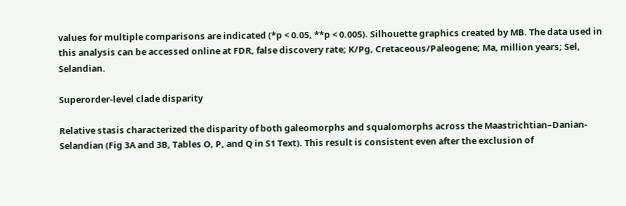values for multiple comparisons are indicated (*p < 0.05, **p < 0.005). Silhouette graphics created by MB. The data used in this analysis can be accessed online at FDR, false discovery rate; K/Pg, Cretaceous/Paleogene; Ma, million years; Sel, Selandian.

Superorder-level clade disparity

Relative stasis characterized the disparity of both galeomorphs and squalomorphs across the Maastrichtian–Danian-Selandian (Fig 3A and 3B, Tables O, P, and Q in S1 Text). This result is consistent even after the exclusion of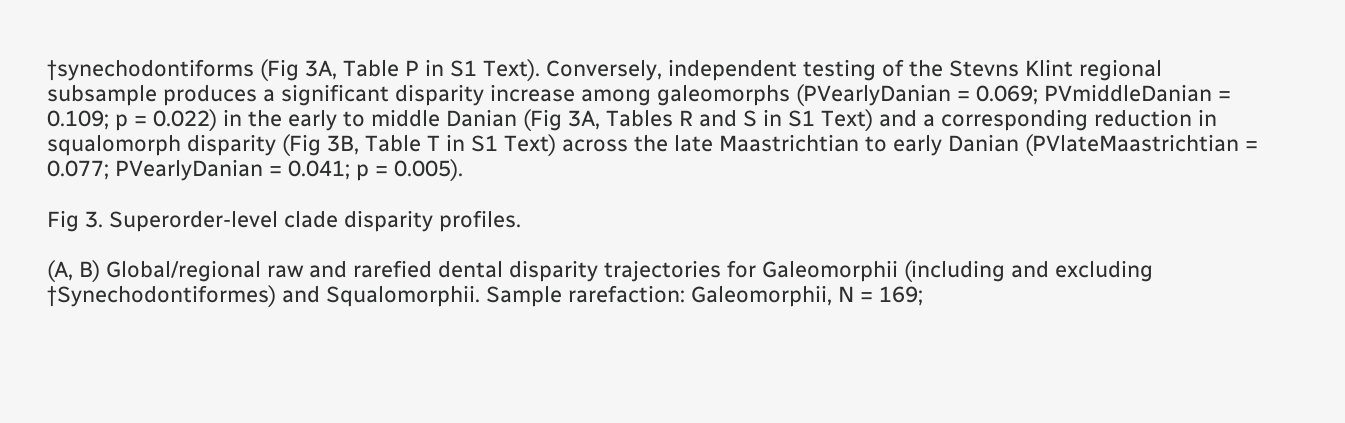†synechodontiforms (Fig 3A, Table P in S1 Text). Conversely, independent testing of the Stevns Klint regional subsample produces a significant disparity increase among galeomorphs (PVearlyDanian = 0.069; PVmiddleDanian = 0.109; p = 0.022) in the early to middle Danian (Fig 3A, Tables R and S in S1 Text) and a corresponding reduction in squalomorph disparity (Fig 3B, Table T in S1 Text) across the late Maastrichtian to early Danian (PVlateMaastrichtian = 0.077; PVearlyDanian = 0.041; p = 0.005).

Fig 3. Superorder-level clade disparity profiles.

(A, B) Global/regional raw and rarefied dental disparity trajectories for Galeomorphii (including and excluding †Synechodontiformes) and Squalomorphii. Sample rarefaction: Galeomorphii, N = 169;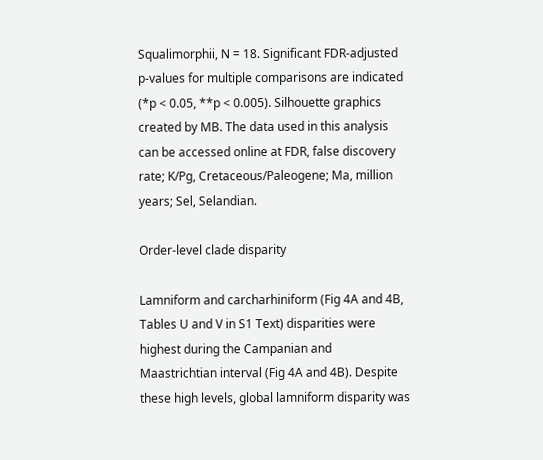Squalimorphii, N = 18. Significant FDR-adjusted p-values for multiple comparisons are indicated (*p < 0.05, **p < 0.005). Silhouette graphics created by MB. The data used in this analysis can be accessed online at FDR, false discovery rate; K/Pg, Cretaceous/Paleogene; Ma, million years; Sel, Selandian.

Order-level clade disparity

Lamniform and carcharhiniform (Fig 4A and 4B, Tables U and V in S1 Text) disparities were highest during the Campanian and Maastrichtian interval (Fig 4A and 4B). Despite these high levels, global lamniform disparity was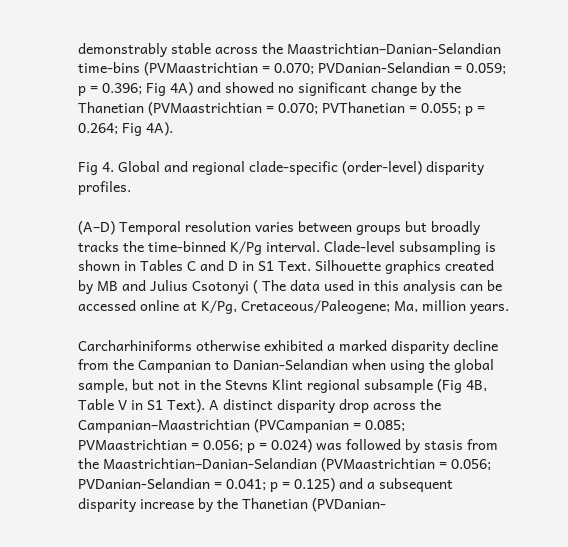demonstrably stable across the Maastrichtian–Danian-Selandian time-bins (PVMaastrichtian = 0.070; PVDanian-Selandian = 0.059; p = 0.396; Fig 4A) and showed no significant change by the Thanetian (PVMaastrichtian = 0.070; PVThanetian = 0.055; p = 0.264; Fig 4A).

Fig 4. Global and regional clade-specific (order-level) disparity profiles.

(A–D) Temporal resolution varies between groups but broadly tracks the time-binned K/Pg interval. Clade-level subsampling is shown in Tables C and D in S1 Text. Silhouette graphics created by MB and Julius Csotonyi ( The data used in this analysis can be accessed online at K/Pg, Cretaceous/Paleogene; Ma, million years.

Carcharhiniforms otherwise exhibited a marked disparity decline from the Campanian to Danian-Selandian when using the global sample, but not in the Stevns Klint regional subsample (Fig 4B, Table V in S1 Text). A distinct disparity drop across the Campanian–Maastrichtian (PVCampanian = 0.085; PVMaastrichtian = 0.056; p = 0.024) was followed by stasis from the Maastrichtian–Danian-Selandian (PVMaastrichtian = 0.056; PVDanian-Selandian = 0.041; p = 0.125) and a subsequent disparity increase by the Thanetian (PVDanian-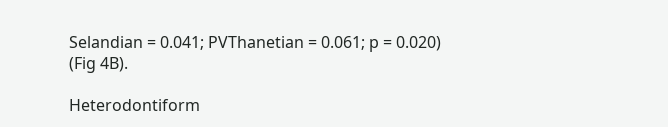Selandian = 0.041; PVThanetian = 0.061; p = 0.020) (Fig 4B).

Heterodontiform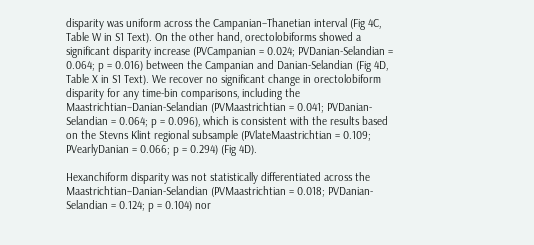disparity was uniform across the Campanian–Thanetian interval (Fig 4C, Table W in S1 Text). On the other hand, orectolobiforms showed a significant disparity increase (PVCampanian = 0.024; PVDanian-Selandian = 0.064; p = 0.016) between the Campanian and Danian-Selandian (Fig 4D, Table X in S1 Text). We recover no significant change in orectolobiform disparity for any time-bin comparisons, including the Maastrichtian–Danian-Selandian (PVMaastrichtian = 0.041; PVDanian-Selandian = 0.064; p = 0.096), which is consistent with the results based on the Stevns Klint regional subsample (PVlateMaastrichtian = 0.109; PVearlyDanian = 0.066; p = 0.294) (Fig 4D).

Hexanchiform disparity was not statistically differentiated across the Maastrichtian–Danian-Selandian (PVMaastrichtian = 0.018; PVDanian-Selandian = 0.124; p = 0.104) nor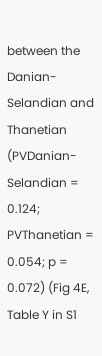between the Danian-Selandian and Thanetian (PVDanian-Selandian = 0.124; PVThanetian = 0.054; p = 0.072) (Fig 4E, Table Y in S1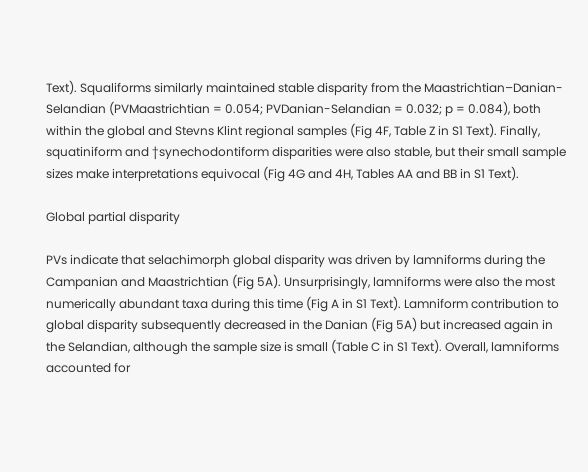Text). Squaliforms similarly maintained stable disparity from the Maastrichtian–Danian-Selandian (PVMaastrichtian = 0.054; PVDanian-Selandian = 0.032; p = 0.084), both within the global and Stevns Klint regional samples (Fig 4F, Table Z in S1 Text). Finally, squatiniform and †synechodontiform disparities were also stable, but their small sample sizes make interpretations equivocal (Fig 4G and 4H, Tables AA and BB in S1 Text).

Global partial disparity

PVs indicate that selachimorph global disparity was driven by lamniforms during the Campanian and Maastrichtian (Fig 5A). Unsurprisingly, lamniforms were also the most numerically abundant taxa during this time (Fig A in S1 Text). Lamniform contribution to global disparity subsequently decreased in the Danian (Fig 5A) but increased again in the Selandian, although the sample size is small (Table C in S1 Text). Overall, lamniforms accounted for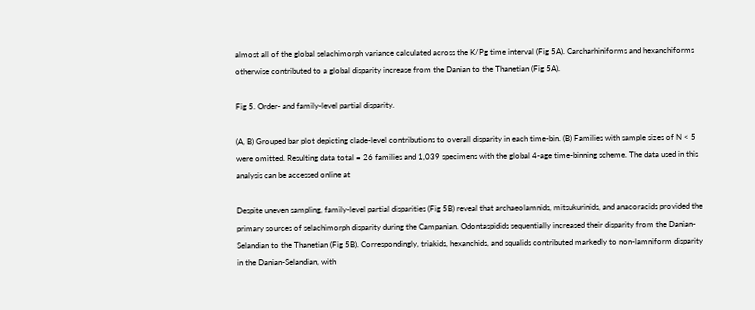almost all of the global selachimorph variance calculated across the K/Pg time interval (Fig 5A). Carcharhiniforms and hexanchiforms otherwise contributed to a global disparity increase from the Danian to the Thanetian (Fig 5A).

Fig 5. Order- and family-level partial disparity.

(A, B) Grouped bar plot depicting clade-level contributions to overall disparity in each time-bin. (B) Families with sample sizes of N < 5 were omitted. Resulting data total = 26 families and 1,039 specimens with the global 4-age time-binning scheme. The data used in this analysis can be accessed online at

Despite uneven sampling, family-level partial disparities (Fig 5B) reveal that archaeolamnids, mitsukurinids, and anacoracids provided the primary sources of selachimorph disparity during the Campanian. Odontaspidids sequentially increased their disparity from the Danian-Selandian to the Thanetian (Fig 5B). Correspondingly, triakids, hexanchids, and squalids contributed markedly to non-lamniform disparity in the Danian-Selandian, with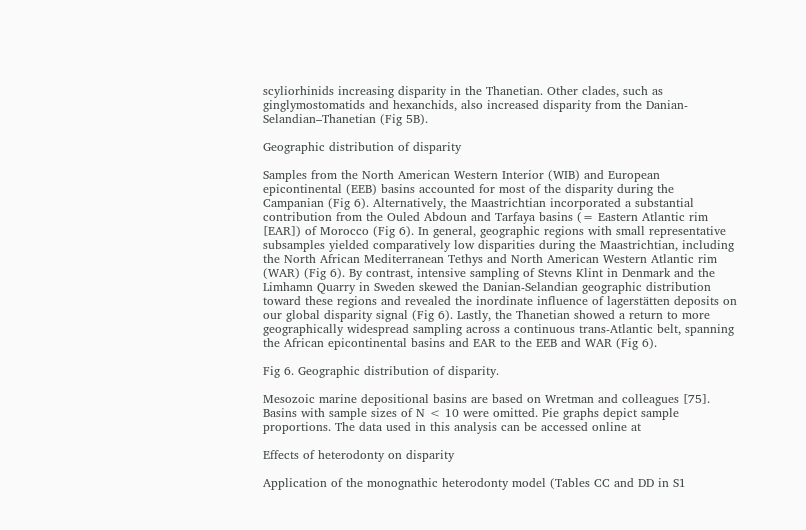scyliorhinids increasing disparity in the Thanetian. Other clades, such as ginglymostomatids and hexanchids, also increased disparity from the Danian-Selandian–Thanetian (Fig 5B).

Geographic distribution of disparity

Samples from the North American Western Interior (WIB) and European epicontinental (EEB) basins accounted for most of the disparity during the Campanian (Fig 6). Alternatively, the Maastrichtian incorporated a substantial contribution from the Ouled Abdoun and Tarfaya basins (= Eastern Atlantic rim [EAR]) of Morocco (Fig 6). In general, geographic regions with small representative subsamples yielded comparatively low disparities during the Maastrichtian, including the North African Mediterranean Tethys and North American Western Atlantic rim (WAR) (Fig 6). By contrast, intensive sampling of Stevns Klint in Denmark and the Limhamn Quarry in Sweden skewed the Danian-Selandian geographic distribution toward these regions and revealed the inordinate influence of lagerstätten deposits on our global disparity signal (Fig 6). Lastly, the Thanetian showed a return to more geographically widespread sampling across a continuous trans-Atlantic belt, spanning the African epicontinental basins and EAR to the EEB and WAR (Fig 6).

Fig 6. Geographic distribution of disparity.

Mesozoic marine depositional basins are based on Wretman and colleagues [75]. Basins with sample sizes of N < 10 were omitted. Pie graphs depict sample proportions. The data used in this analysis can be accessed online at

Effects of heterodonty on disparity

Application of the monognathic heterodonty model (Tables CC and DD in S1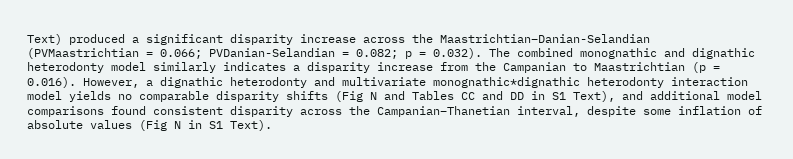Text) produced a significant disparity increase across the Maastrichtian–Danian-Selandian (PVMaastrichtian = 0.066; PVDanian-Selandian = 0.082; p = 0.032). The combined monognathic and dignathic heterodonty model similarly indicates a disparity increase from the Campanian to Maastrichtian (p = 0.016). However, a dignathic heterodonty and multivariate monognathic*dignathic heterodonty interaction model yields no comparable disparity shifts (Fig N and Tables CC and DD in S1 Text), and additional model comparisons found consistent disparity across the Campanian–Thanetian interval, despite some inflation of absolute values (Fig N in S1 Text).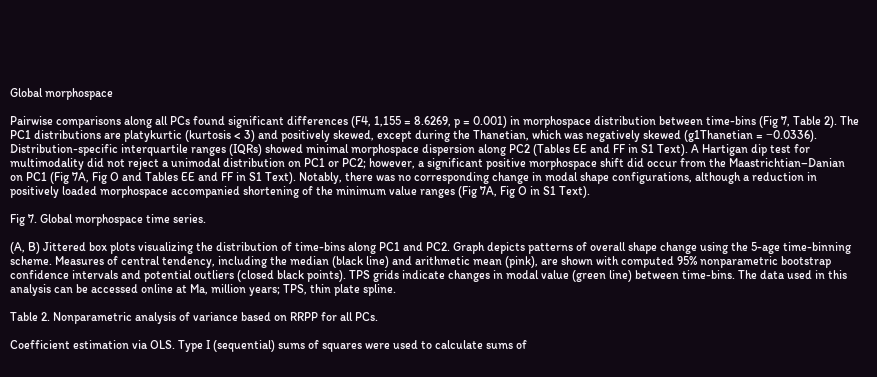Global morphospace

Pairwise comparisons along all PCs found significant differences (F4, 1,155 = 8.6269, p = 0.001) in morphospace distribution between time-bins (Fig 7, Table 2). The PC1 distributions are platykurtic (kurtosis < 3) and positively skewed, except during the Thanetian, which was negatively skewed (g1Thanetian = −0.0336). Distribution-specific interquartile ranges (IQRs) showed minimal morphospace dispersion along PC2 (Tables EE and FF in S1 Text). A Hartigan dip test for multimodality did not reject a unimodal distribution on PC1 or PC2; however, a significant positive morphospace shift did occur from the Maastrichtian–Danian on PC1 (Fig 7A, Fig O and Tables EE and FF in S1 Text). Notably, there was no corresponding change in modal shape configurations, although a reduction in positively loaded morphospace accompanied shortening of the minimum value ranges (Fig 7A, Fig O in S1 Text).

Fig 7. Global morphospace time series.

(A, B) Jittered box plots visualizing the distribution of time-bins along PC1 and PC2. Graph depicts patterns of overall shape change using the 5-age time-binning scheme. Measures of central tendency, including the median (black line) and arithmetic mean (pink), are shown with computed 95% nonparametric bootstrap confidence intervals and potential outliers (closed black points). TPS grids indicate changes in modal value (green line) between time-bins. The data used in this analysis can be accessed online at Ma, million years; TPS, thin plate spline.

Table 2. Nonparametric analysis of variance based on RRPP for all PCs.

Coefficient estimation via OLS. Type I (sequential) sums of squares were used to calculate sums of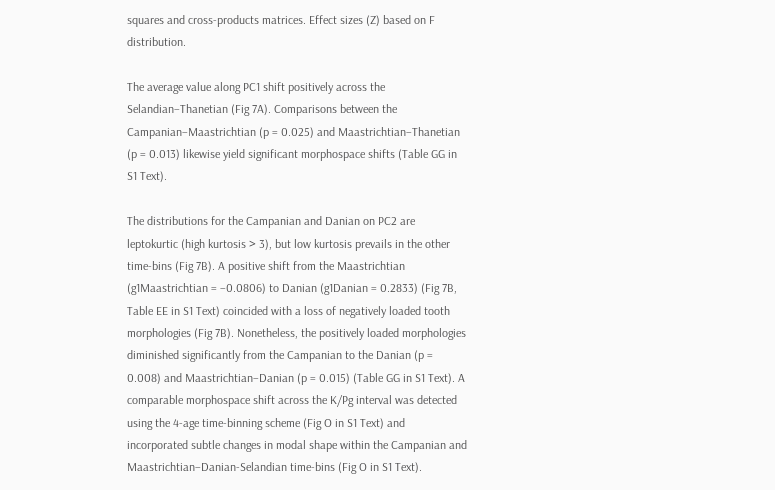squares and cross-products matrices. Effect sizes (Z) based on F distribution.

The average value along PC1 shift positively across the Selandian–Thanetian (Fig 7A). Comparisons between the Campanian–Maastrichtian (p = 0.025) and Maastrichtian–Thanetian (p = 0.013) likewise yield significant morphospace shifts (Table GG in S1 Text).

The distributions for the Campanian and Danian on PC2 are leptokurtic (high kurtosis > 3), but low kurtosis prevails in the other time-bins (Fig 7B). A positive shift from the Maastrichtian (g1Maastrichtian = −0.0806) to Danian (g1Danian = 0.2833) (Fig 7B, Table EE in S1 Text) coincided with a loss of negatively loaded tooth morphologies (Fig 7B). Nonetheless, the positively loaded morphologies diminished significantly from the Campanian to the Danian (p = 0.008) and Maastrichtian–Danian (p = 0.015) (Table GG in S1 Text). A comparable morphospace shift across the K/Pg interval was detected using the 4-age time-binning scheme (Fig O in S1 Text) and incorporated subtle changes in modal shape within the Campanian and Maastrichtian–Danian-Selandian time-bins (Fig O in S1 Text).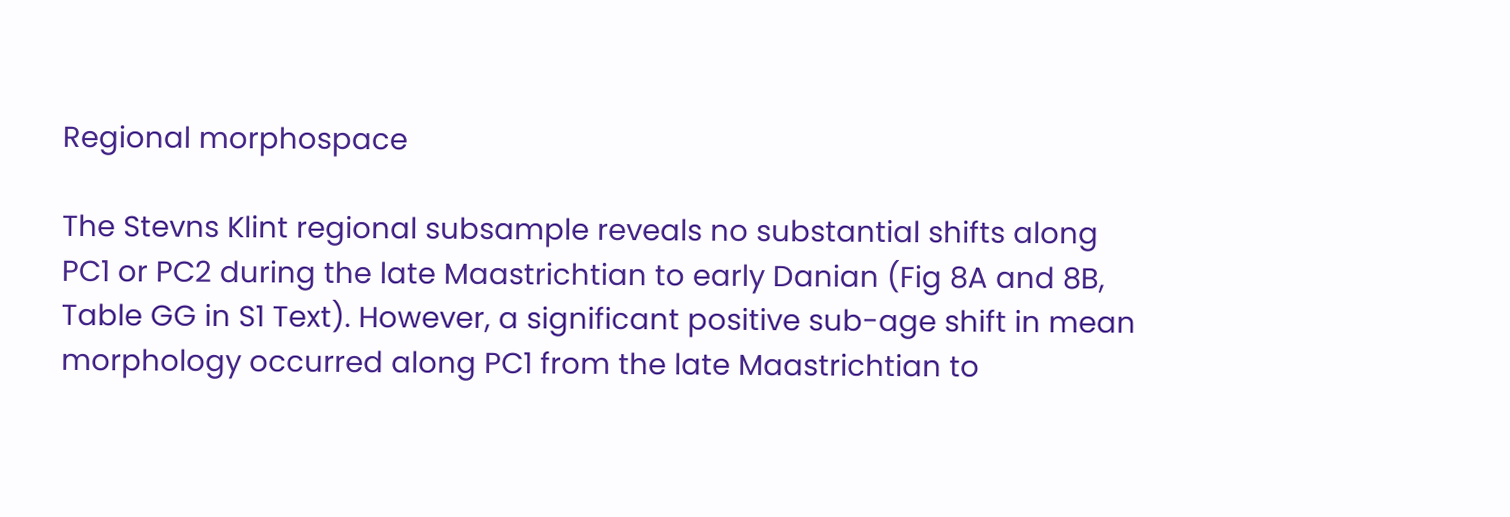Regional morphospace

The Stevns Klint regional subsample reveals no substantial shifts along PC1 or PC2 during the late Maastrichtian to early Danian (Fig 8A and 8B, Table GG in S1 Text). However, a significant positive sub-age shift in mean morphology occurred along PC1 from the late Maastrichtian to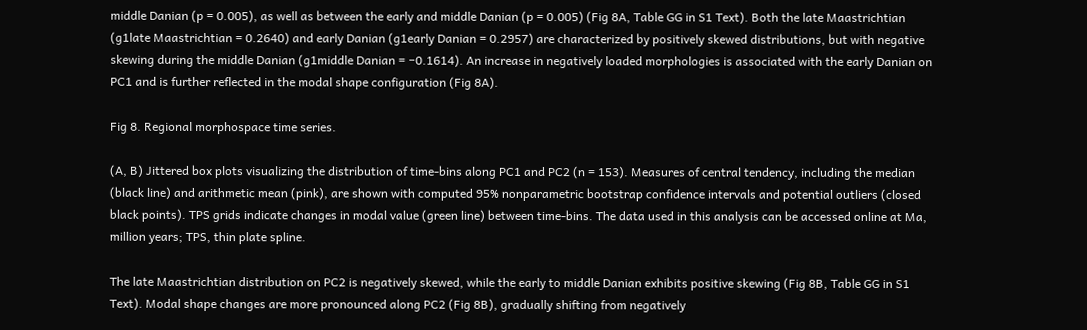middle Danian (p = 0.005), as well as between the early and middle Danian (p = 0.005) (Fig 8A, Table GG in S1 Text). Both the late Maastrichtian (g1late Maastrichtian = 0.2640) and early Danian (g1early Danian = 0.2957) are characterized by positively skewed distributions, but with negative skewing during the middle Danian (g1middle Danian = −0.1614). An increase in negatively loaded morphologies is associated with the early Danian on PC1 and is further reflected in the modal shape configuration (Fig 8A).

Fig 8. Regional morphospace time series.

(A, B) Jittered box plots visualizing the distribution of time-bins along PC1 and PC2 (n = 153). Measures of central tendency, including the median (black line) and arithmetic mean (pink), are shown with computed 95% nonparametric bootstrap confidence intervals and potential outliers (closed black points). TPS grids indicate changes in modal value (green line) between time-bins. The data used in this analysis can be accessed online at Ma, million years; TPS, thin plate spline.

The late Maastrichtian distribution on PC2 is negatively skewed, while the early to middle Danian exhibits positive skewing (Fig 8B, Table GG in S1 Text). Modal shape changes are more pronounced along PC2 (Fig 8B), gradually shifting from negatively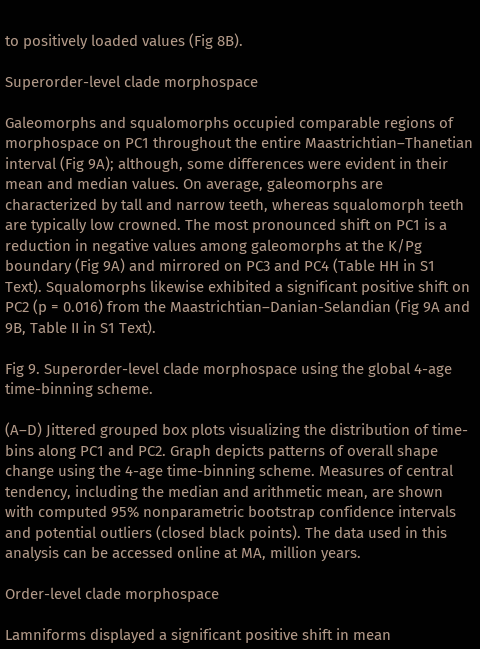to positively loaded values (Fig 8B).

Superorder-level clade morphospace

Galeomorphs and squalomorphs occupied comparable regions of morphospace on PC1 throughout the entire Maastrichtian–Thanetian interval (Fig 9A); although, some differences were evident in their mean and median values. On average, galeomorphs are characterized by tall and narrow teeth, whereas squalomorph teeth are typically low crowned. The most pronounced shift on PC1 is a reduction in negative values among galeomorphs at the K/Pg boundary (Fig 9A) and mirrored on PC3 and PC4 (Table HH in S1 Text). Squalomorphs likewise exhibited a significant positive shift on PC2 (p = 0.016) from the Maastrichtian–Danian-Selandian (Fig 9A and 9B, Table II in S1 Text).

Fig 9. Superorder-level clade morphospace using the global 4-age time-binning scheme.

(A–D) Jittered grouped box plots visualizing the distribution of time-bins along PC1 and PC2. Graph depicts patterns of overall shape change using the 4-age time-binning scheme. Measures of central tendency, including the median and arithmetic mean, are shown with computed 95% nonparametric bootstrap confidence intervals and potential outliers (closed black points). The data used in this analysis can be accessed online at MA, million years.

Order-level clade morphospace

Lamniforms displayed a significant positive shift in mean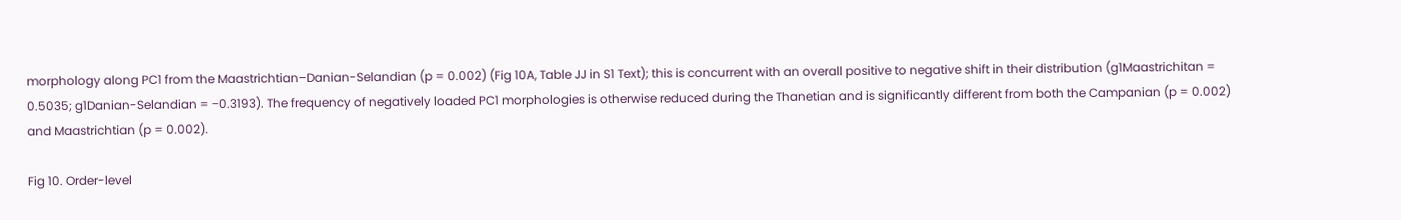morphology along PC1 from the Maastrichtian–Danian-Selandian (p = 0.002) (Fig 10A, Table JJ in S1 Text); this is concurrent with an overall positive to negative shift in their distribution (g1Maastrichitan = 0.5035; g1Danian-Selandian = −0.3193). The frequency of negatively loaded PC1 morphologies is otherwise reduced during the Thanetian and is significantly different from both the Campanian (p = 0.002) and Maastrichtian (p = 0.002).

Fig 10. Order-level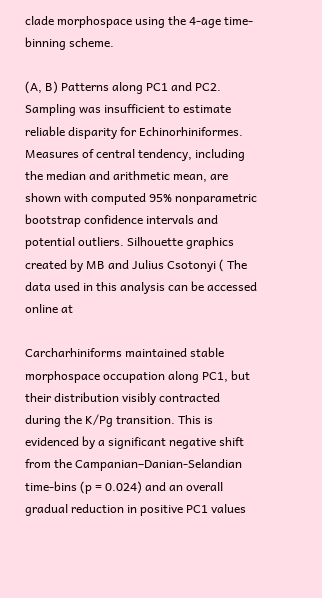clade morphospace using the 4-age time-binning scheme.

(A, B) Patterns along PC1 and PC2. Sampling was insufficient to estimate reliable disparity for Echinorhiniformes. Measures of central tendency, including the median and arithmetic mean, are shown with computed 95% nonparametric bootstrap confidence intervals and potential outliers. Silhouette graphics created by MB and Julius Csotonyi ( The data used in this analysis can be accessed online at

Carcharhiniforms maintained stable morphospace occupation along PC1, but their distribution visibly contracted during the K/Pg transition. This is evidenced by a significant negative shift from the Campanian–Danian-Selandian time-bins (p = 0.024) and an overall gradual reduction in positive PC1 values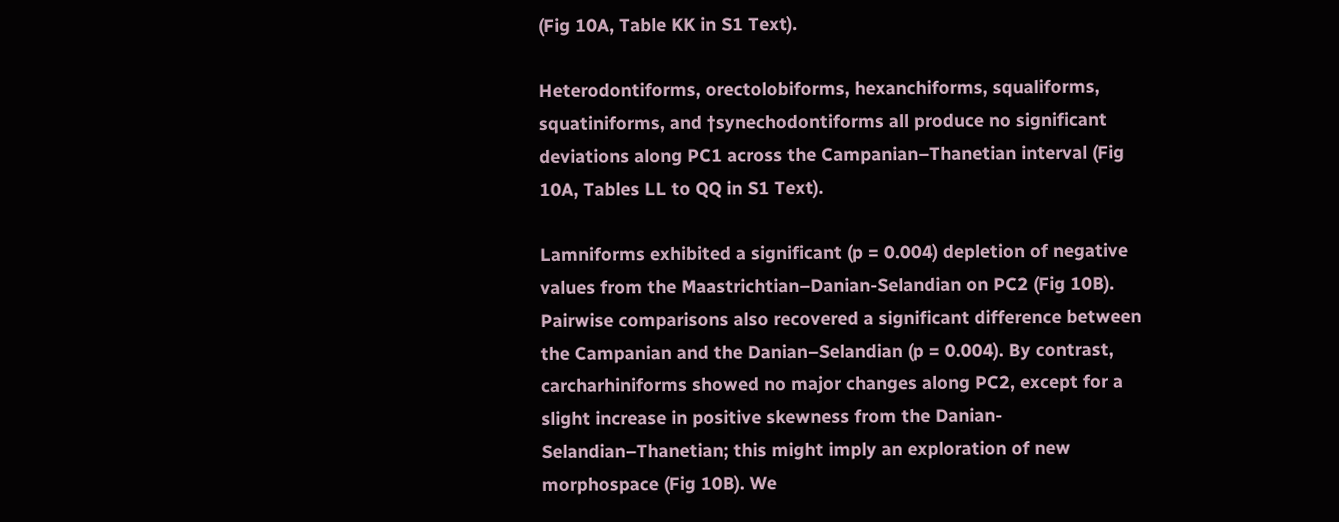(Fig 10A, Table KK in S1 Text).

Heterodontiforms, orectolobiforms, hexanchiforms, squaliforms, squatiniforms, and †synechodontiforms all produce no significant deviations along PC1 across the Campanian–Thanetian interval (Fig 10A, Tables LL to QQ in S1 Text).

Lamniforms exhibited a significant (p = 0.004) depletion of negative values from the Maastrichtian–Danian-Selandian on PC2 (Fig 10B). Pairwise comparisons also recovered a significant difference between the Campanian and the Danian–Selandian (p = 0.004). By contrast, carcharhiniforms showed no major changes along PC2, except for a slight increase in positive skewness from the Danian-Selandian–Thanetian; this might imply an exploration of new morphospace (Fig 10B). We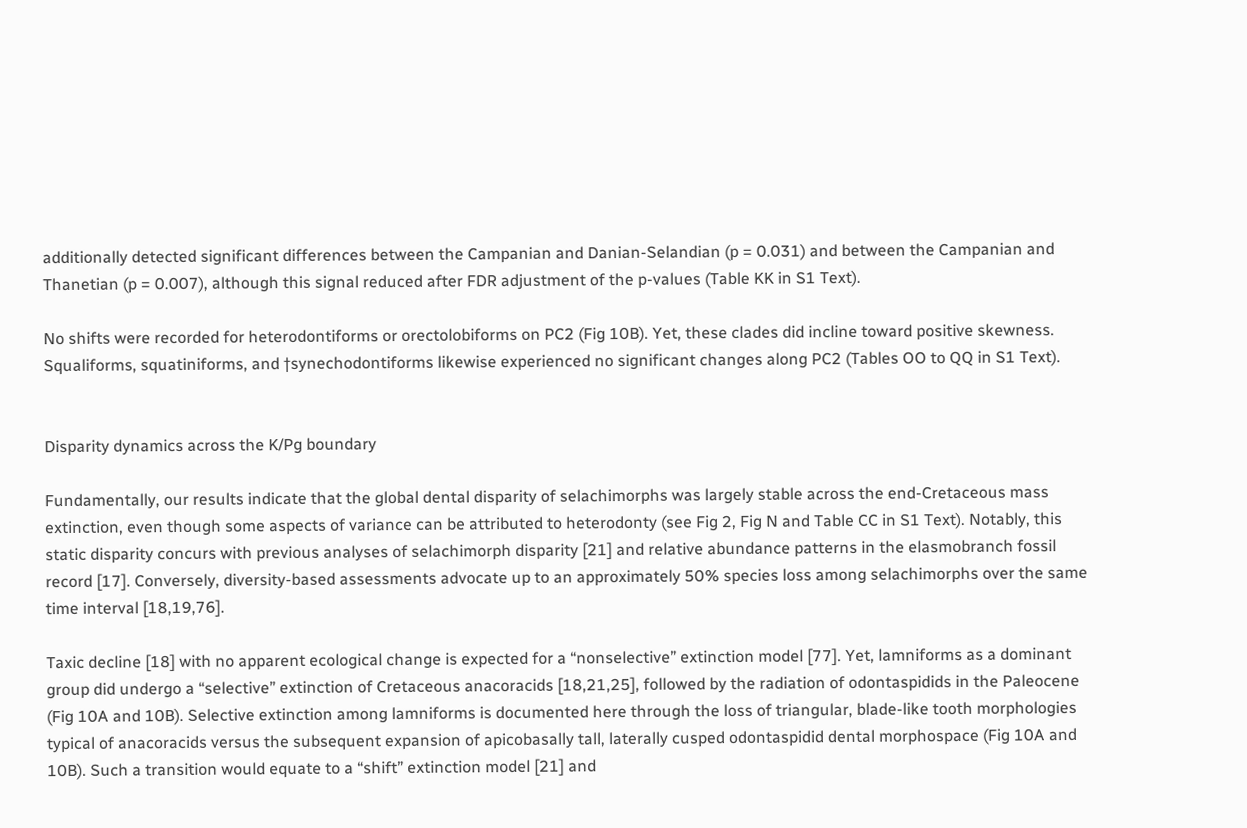additionally detected significant differences between the Campanian and Danian-Selandian (p = 0.031) and between the Campanian and Thanetian (p = 0.007), although this signal reduced after FDR adjustment of the p-values (Table KK in S1 Text).

No shifts were recorded for heterodontiforms or orectolobiforms on PC2 (Fig 10B). Yet, these clades did incline toward positive skewness. Squaliforms, squatiniforms, and †synechodontiforms likewise experienced no significant changes along PC2 (Tables OO to QQ in S1 Text).


Disparity dynamics across the K/Pg boundary

Fundamentally, our results indicate that the global dental disparity of selachimorphs was largely stable across the end-Cretaceous mass extinction, even though some aspects of variance can be attributed to heterodonty (see Fig 2, Fig N and Table CC in S1 Text). Notably, this static disparity concurs with previous analyses of selachimorph disparity [21] and relative abundance patterns in the elasmobranch fossil record [17]. Conversely, diversity-based assessments advocate up to an approximately 50% species loss among selachimorphs over the same time interval [18,19,76].

Taxic decline [18] with no apparent ecological change is expected for a “nonselective” extinction model [77]. Yet, lamniforms as a dominant group did undergo a “selective” extinction of Cretaceous anacoracids [18,21,25], followed by the radiation of odontaspidids in the Paleocene (Fig 10A and 10B). Selective extinction among lamniforms is documented here through the loss of triangular, blade-like tooth morphologies typical of anacoracids versus the subsequent expansion of apicobasally tall, laterally cusped odontaspidid dental morphospace (Fig 10A and 10B). Such a transition would equate to a “shift” extinction model [21] and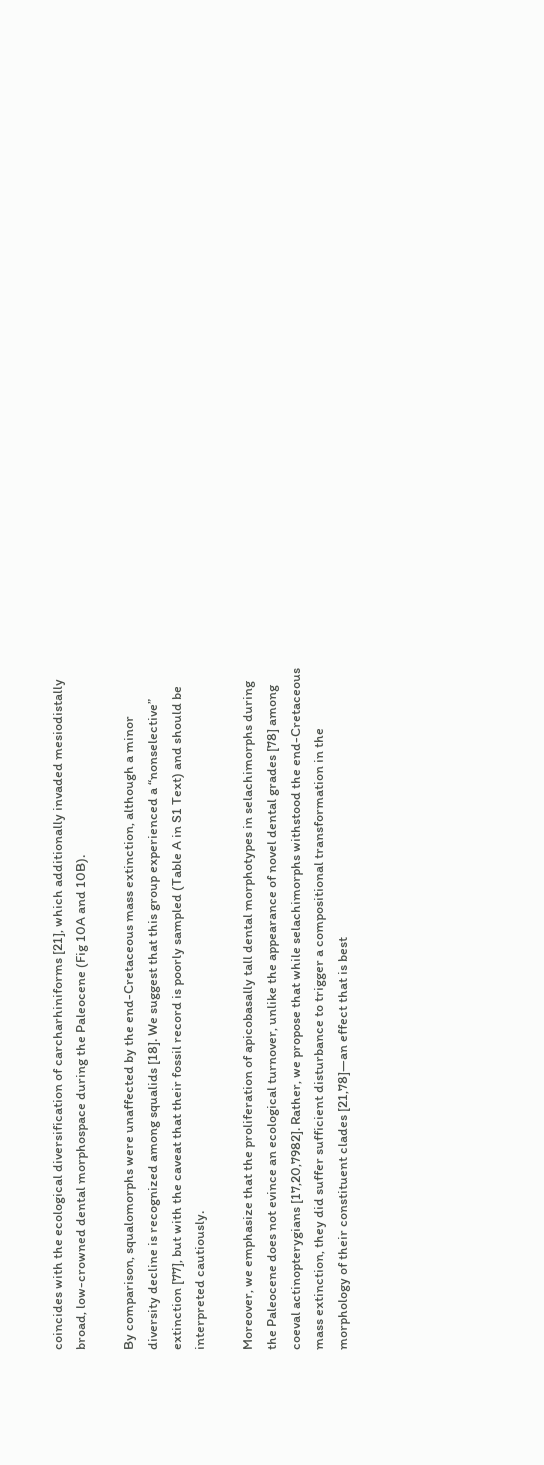coincides with the ecological diversification of carcharhiniforms [21], which additionally invaded mesiodistally broad, low-crowned dental morphospace during the Paleocene (Fig 10A and 10B).

By comparison, squalomorphs were unaffected by the end-Cretaceous mass extinction, although a minor diversity decline is recognized among squalids [18]. We suggest that this group experienced a “nonselective” extinction [77], but with the caveat that their fossil record is poorly sampled (Table A in S1 Text) and should be interpreted cautiously.

Moreover, we emphasize that the proliferation of apicobasally tall dental morphotypes in selachimorphs during the Paleocene does not evince an ecological turnover, unlike the appearance of novel dental grades [78] among coeval actinopterygians [17,20,7982]. Rather, we propose that while selachimorphs withstood the end-Cretaceous mass extinction, they did suffer sufficient disturbance to trigger a compositional transformation in the morphology of their constituent clades [21,78]—an effect that is best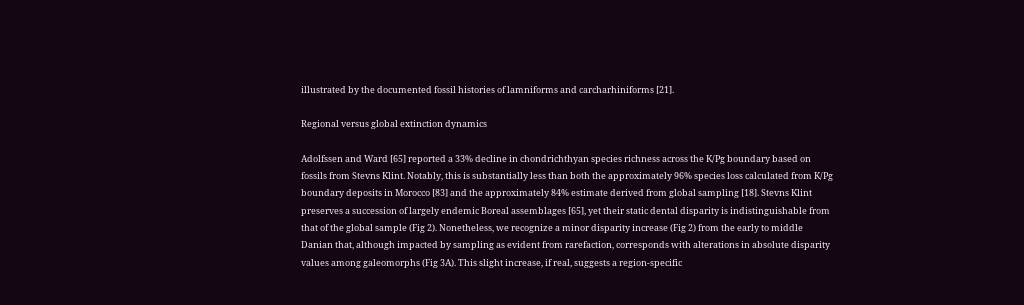illustrated by the documented fossil histories of lamniforms and carcharhiniforms [21].

Regional versus global extinction dynamics

Adolfssen and Ward [65] reported a 33% decline in chondrichthyan species richness across the K/Pg boundary based on fossils from Stevns Klint. Notably, this is substantially less than both the approximately 96% species loss calculated from K/Pg boundary deposits in Morocco [83] and the approximately 84% estimate derived from global sampling [18]. Stevns Klint preserves a succession of largely endemic Boreal assemblages [65], yet their static dental disparity is indistinguishable from that of the global sample (Fig 2). Nonetheless, we recognize a minor disparity increase (Fig 2) from the early to middle Danian that, although impacted by sampling as evident from rarefaction, corresponds with alterations in absolute disparity values among galeomorphs (Fig 3A). This slight increase, if real, suggests a region-specific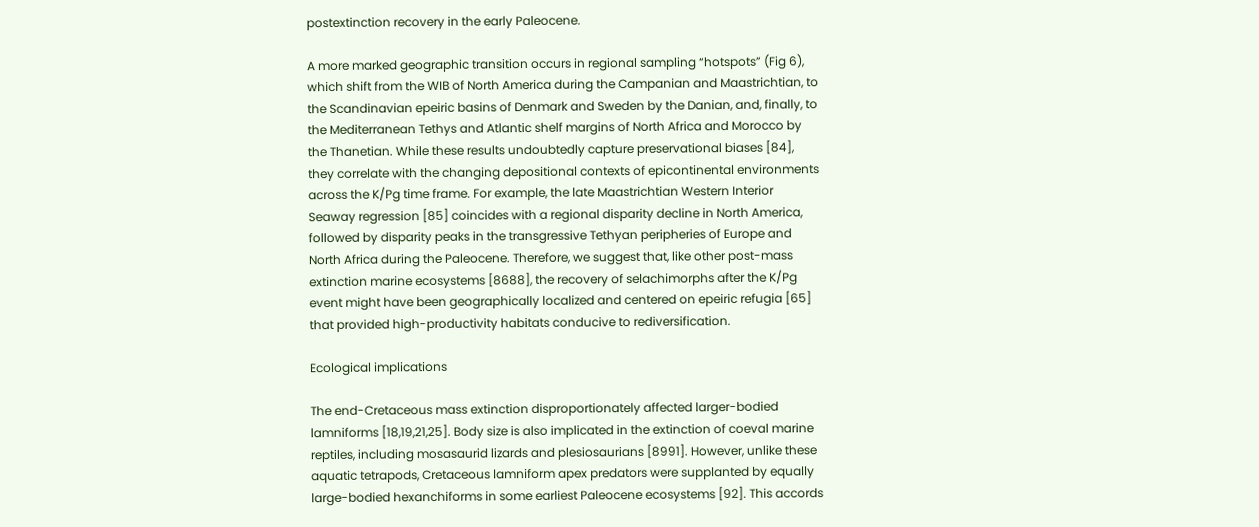postextinction recovery in the early Paleocene.

A more marked geographic transition occurs in regional sampling “hotspots” (Fig 6), which shift from the WIB of North America during the Campanian and Maastrichtian, to the Scandinavian epeiric basins of Denmark and Sweden by the Danian, and, finally, to the Mediterranean Tethys and Atlantic shelf margins of North Africa and Morocco by the Thanetian. While these results undoubtedly capture preservational biases [84], they correlate with the changing depositional contexts of epicontinental environments across the K/Pg time frame. For example, the late Maastrichtian Western Interior Seaway regression [85] coincides with a regional disparity decline in North America, followed by disparity peaks in the transgressive Tethyan peripheries of Europe and North Africa during the Paleocene. Therefore, we suggest that, like other post-mass extinction marine ecosystems [8688], the recovery of selachimorphs after the K/Pg event might have been geographically localized and centered on epeiric refugia [65] that provided high-productivity habitats conducive to rediversification.

Ecological implications

The end-Cretaceous mass extinction disproportionately affected larger-bodied lamniforms [18,19,21,25]. Body size is also implicated in the extinction of coeval marine reptiles, including mosasaurid lizards and plesiosaurians [8991]. However, unlike these aquatic tetrapods, Cretaceous lamniform apex predators were supplanted by equally large-bodied hexanchiforms in some earliest Paleocene ecosystems [92]. This accords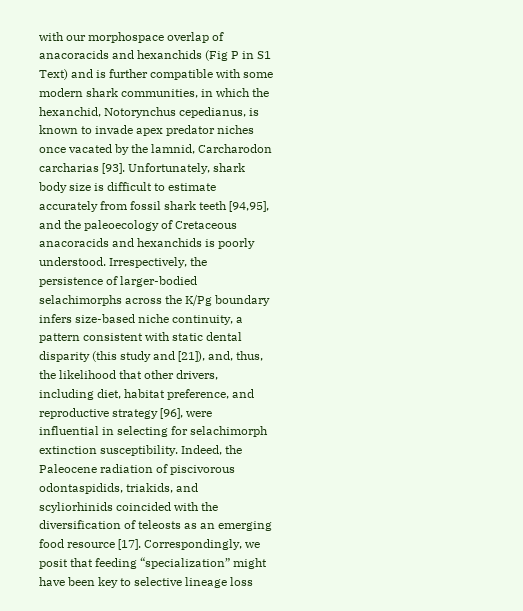with our morphospace overlap of anacoracids and hexanchids (Fig P in S1 Text) and is further compatible with some modern shark communities, in which the hexanchid, Notorynchus cepedianus, is known to invade apex predator niches once vacated by the lamnid, Carcharodon carcharias [93]. Unfortunately, shark body size is difficult to estimate accurately from fossil shark teeth [94,95], and the paleoecology of Cretaceous anacoracids and hexanchids is poorly understood. Irrespectively, the persistence of larger-bodied selachimorphs across the K/Pg boundary infers size-based niche continuity, a pattern consistent with static dental disparity (this study and [21]), and, thus, the likelihood that other drivers, including diet, habitat preference, and reproductive strategy [96], were influential in selecting for selachimorph extinction susceptibility. Indeed, the Paleocene radiation of piscivorous odontaspidids, triakids, and scyliorhinids coincided with the diversification of teleosts as an emerging food resource [17]. Correspondingly, we posit that feeding “specialization” might have been key to selective lineage loss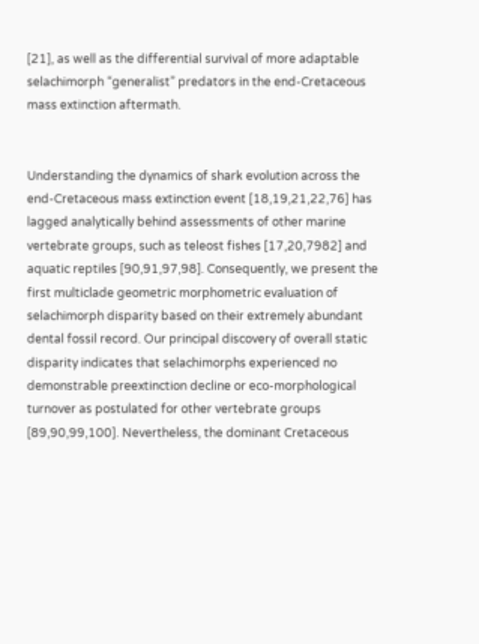[21], as well as the differential survival of more adaptable selachimorph “generalist” predators in the end-Cretaceous mass extinction aftermath.


Understanding the dynamics of shark evolution across the end-Cretaceous mass extinction event [18,19,21,22,76] has lagged analytically behind assessments of other marine vertebrate groups, such as teleost fishes [17,20,7982] and aquatic reptiles [90,91,97,98]. Consequently, we present the first multiclade geometric morphometric evaluation of selachimorph disparity based on their extremely abundant dental fossil record. Our principal discovery of overall static disparity indicates that selachimorphs experienced no demonstrable preextinction decline or eco-morphological turnover as postulated for other vertebrate groups [89,90,99,100]. Nevertheless, the dominant Cretaceous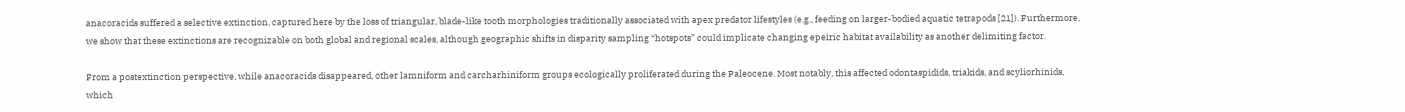anacoracids suffered a selective extinction, captured here by the loss of triangular, blade-like tooth morphologies traditionally associated with apex predator lifestyles (e.g., feeding on larger-bodied aquatic tetrapods [21]). Furthermore, we show that these extinctions are recognizable on both global and regional scales, although geographic shifts in disparity sampling “hotspots” could implicate changing epeiric habitat availability as another delimiting factor.

From a postextinction perspective, while anacoracids disappeared, other lamniform and carcharhiniform groups ecologically proliferated during the Paleocene. Most notably, this affected odontaspidids, triakids, and scyliorhinids, which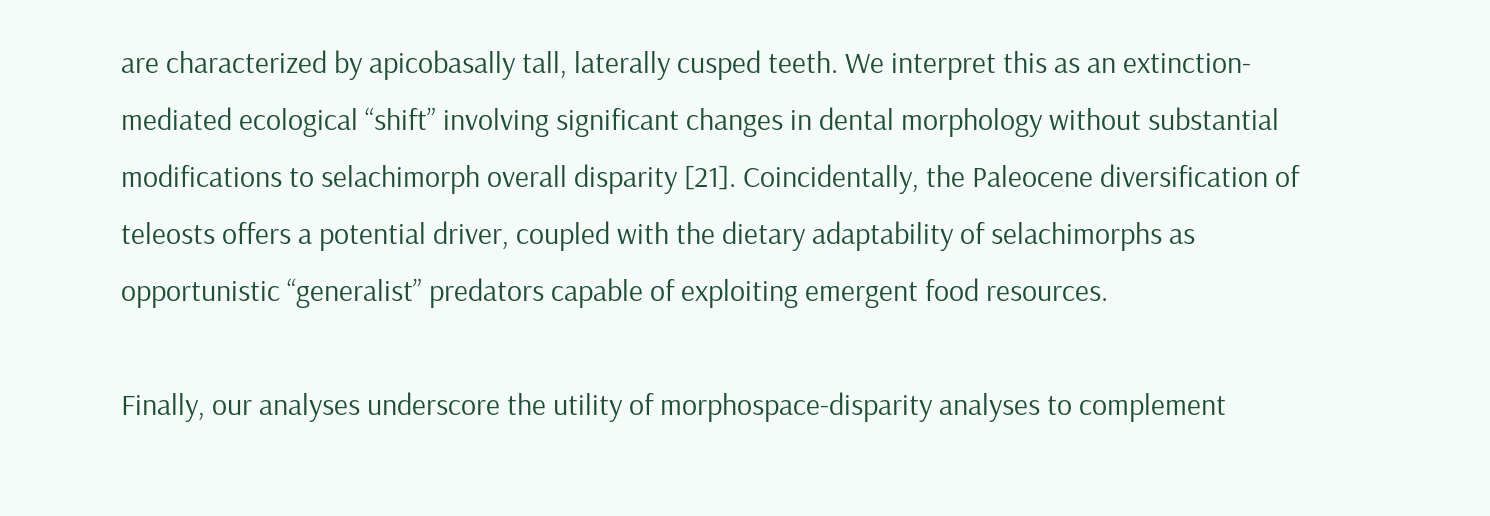are characterized by apicobasally tall, laterally cusped teeth. We interpret this as an extinction-mediated ecological “shift” involving significant changes in dental morphology without substantial modifications to selachimorph overall disparity [21]. Coincidentally, the Paleocene diversification of teleosts offers a potential driver, coupled with the dietary adaptability of selachimorphs as opportunistic “generalist” predators capable of exploiting emergent food resources.

Finally, our analyses underscore the utility of morphospace-disparity analyses to complement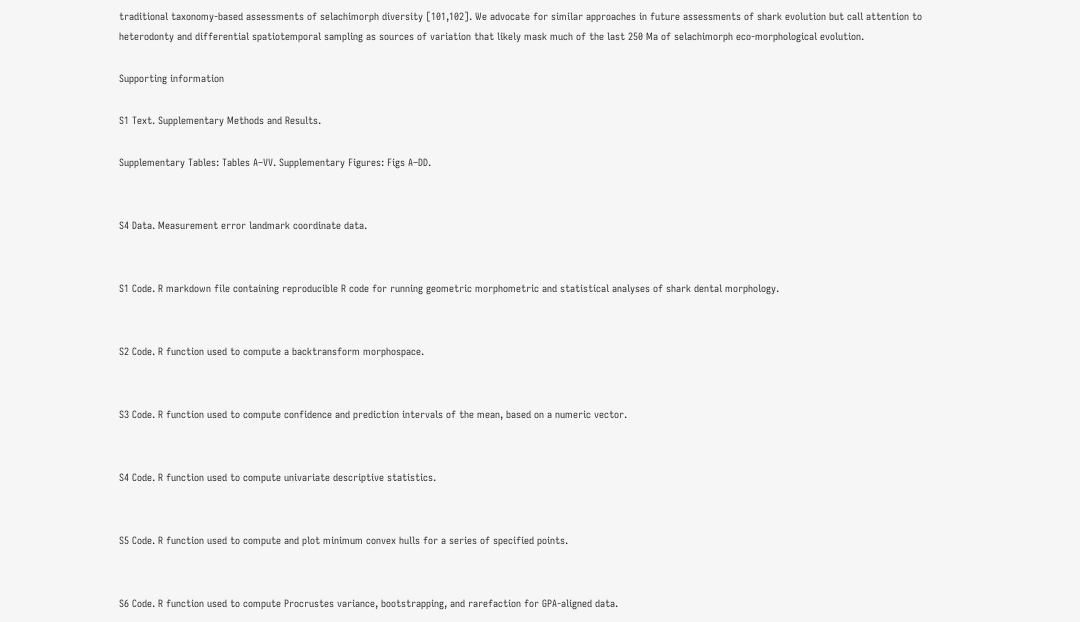traditional taxonomy-based assessments of selachimorph diversity [101,102]. We advocate for similar approaches in future assessments of shark evolution but call attention to heterodonty and differential spatiotemporal sampling as sources of variation that likely mask much of the last 250 Ma of selachimorph eco-morphological evolution.

Supporting information

S1 Text. Supplementary Methods and Results.

Supplementary Tables: Tables A–VV. Supplementary Figures: Figs A–DD.


S4 Data. Measurement error landmark coordinate data.


S1 Code. R markdown file containing reproducible R code for running geometric morphometric and statistical analyses of shark dental morphology.


S2 Code. R function used to compute a backtransform morphospace.


S3 Code. R function used to compute confidence and prediction intervals of the mean, based on a numeric vector.


S4 Code. R function used to compute univariate descriptive statistics.


S5 Code. R function used to compute and plot minimum convex hulls for a series of specified points.


S6 Code. R function used to compute Procrustes variance, bootstrapping, and rarefaction for GPA-aligned data.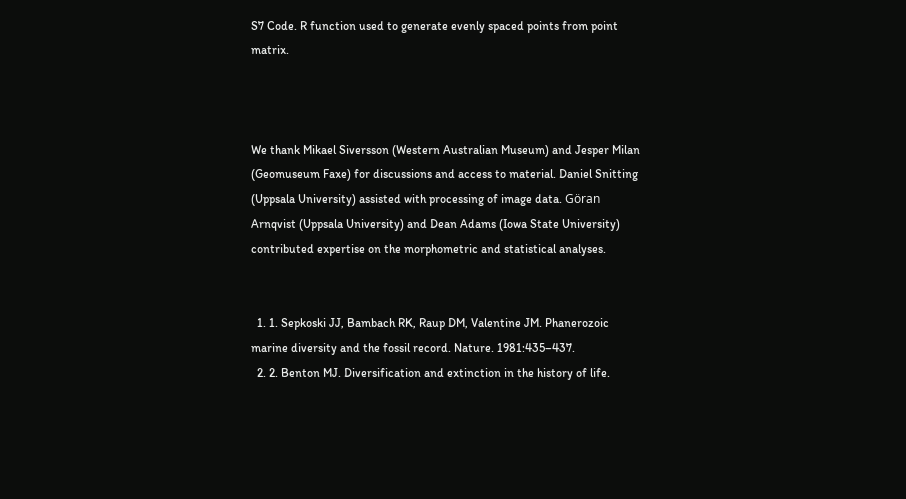S7 Code. R function used to generate evenly spaced points from point matrix.



We thank Mikael Siversson (Western Australian Museum) and Jesper Milan (Geomuseum Faxe) for discussions and access to material. Daniel Snitting (Uppsala University) assisted with processing of image data. Göran Arnqvist (Uppsala University) and Dean Adams (Iowa State University) contributed expertise on the morphometric and statistical analyses.


  1. 1. Sepkoski JJ, Bambach RK, Raup DM, Valentine JM. Phanerozoic marine diversity and the fossil record. Nature. 1981:435–437.
  2. 2. Benton MJ. Diversification and extinction in the history of life.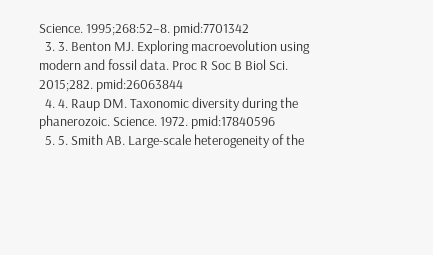Science. 1995;268:52–8. pmid:7701342
  3. 3. Benton MJ. Exploring macroevolution using modern and fossil data. Proc R Soc B Biol Sci. 2015;282. pmid:26063844
  4. 4. Raup DM. Taxonomic diversity during the phanerozoic. Science. 1972. pmid:17840596
  5. 5. Smith AB. Large-scale heterogeneity of the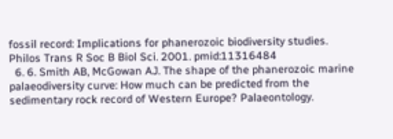fossil record: Implications for phanerozoic biodiversity studies. Philos Trans R Soc B Biol Sci. 2001. pmid:11316484
  6. 6. Smith AB, McGowan AJ. The shape of the phanerozoic marine palaeodiversity curve: How much can be predicted from the sedimentary rock record of Western Europe? Palaeontology.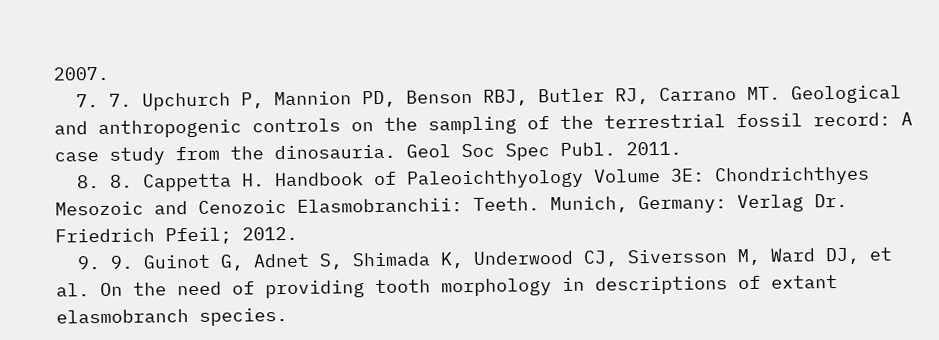2007.
  7. 7. Upchurch P, Mannion PD, Benson RBJ, Butler RJ, Carrano MT. Geological and anthropogenic controls on the sampling of the terrestrial fossil record: A case study from the dinosauria. Geol Soc Spec Publ. 2011.
  8. 8. Cappetta H. Handbook of Paleoichthyology Volume 3E: Chondrichthyes Mesozoic and Cenozoic Elasmobranchii: Teeth. Munich, Germany: Verlag Dr. Friedrich Pfeil; 2012.
  9. 9. Guinot G, Adnet S, Shimada K, Underwood CJ, Siversson M, Ward DJ, et al. On the need of providing tooth morphology in descriptions of extant elasmobranch species.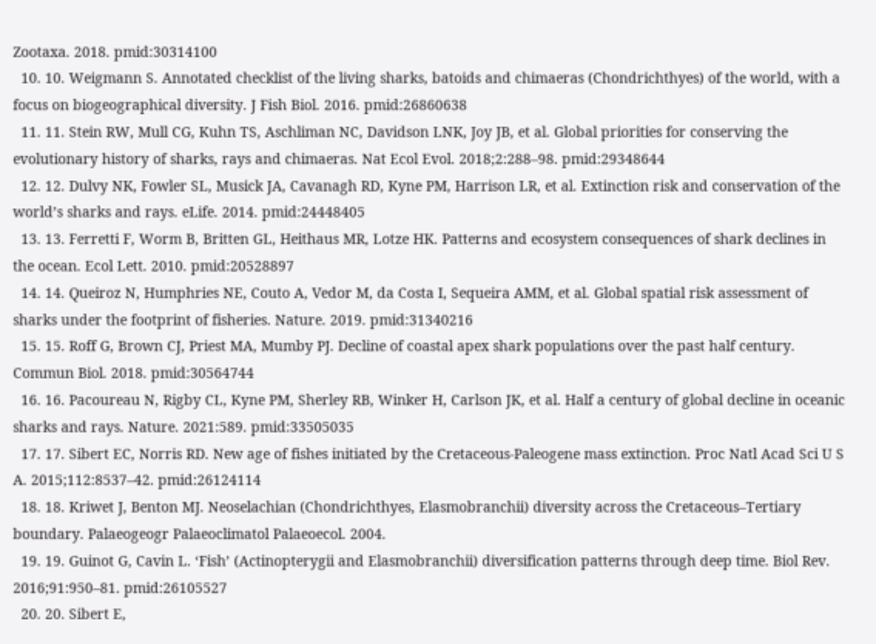Zootaxa. 2018. pmid:30314100
  10. 10. Weigmann S. Annotated checklist of the living sharks, batoids and chimaeras (Chondrichthyes) of the world, with a focus on biogeographical diversity. J Fish Biol. 2016. pmid:26860638
  11. 11. Stein RW, Mull CG, Kuhn TS, Aschliman NC, Davidson LNK, Joy JB, et al. Global priorities for conserving the evolutionary history of sharks, rays and chimaeras. Nat Ecol Evol. 2018;2:288–98. pmid:29348644
  12. 12. Dulvy NK, Fowler SL, Musick JA, Cavanagh RD, Kyne PM, Harrison LR, et al. Extinction risk and conservation of the world’s sharks and rays. eLife. 2014. pmid:24448405
  13. 13. Ferretti F, Worm B, Britten GL, Heithaus MR, Lotze HK. Patterns and ecosystem consequences of shark declines in the ocean. Ecol Lett. 2010. pmid:20528897
  14. 14. Queiroz N, Humphries NE, Couto A, Vedor M, da Costa I, Sequeira AMM, et al. Global spatial risk assessment of sharks under the footprint of fisheries. Nature. 2019. pmid:31340216
  15. 15. Roff G, Brown CJ, Priest MA, Mumby PJ. Decline of coastal apex shark populations over the past half century. Commun Biol. 2018. pmid:30564744
  16. 16. Pacoureau N, Rigby CL, Kyne PM, Sherley RB, Winker H, Carlson JK, et al. Half a century of global decline in oceanic sharks and rays. Nature. 2021:589. pmid:33505035
  17. 17. Sibert EC, Norris RD. New age of fishes initiated by the Cretaceous-Paleogene mass extinction. Proc Natl Acad Sci U S A. 2015;112:8537–42. pmid:26124114
  18. 18. Kriwet J, Benton MJ. Neoselachian (Chondrichthyes, Elasmobranchii) diversity across the Cretaceous–Tertiary boundary. Palaeogeogr Palaeoclimatol Palaeoecol. 2004.
  19. 19. Guinot G, Cavin L. ‘Fish’ (Actinopterygii and Elasmobranchii) diversification patterns through deep time. Biol Rev. 2016;91:950–81. pmid:26105527
  20. 20. Sibert E,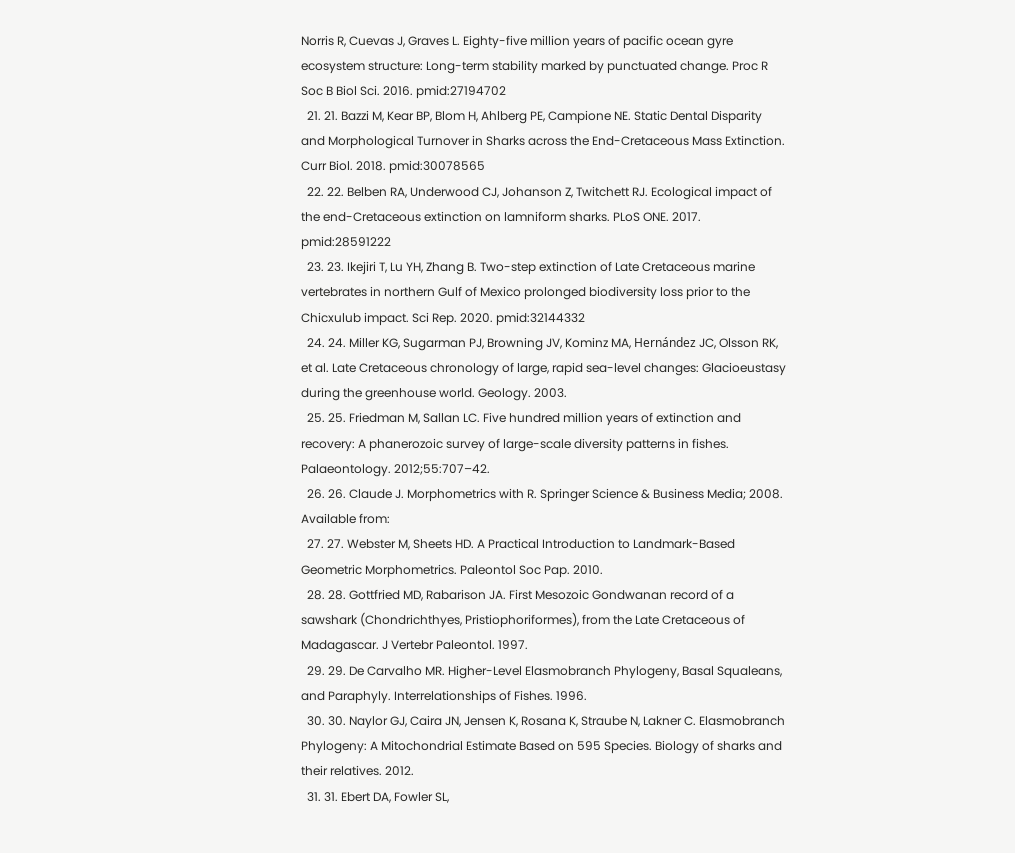Norris R, Cuevas J, Graves L. Eighty-five million years of pacific ocean gyre ecosystem structure: Long-term stability marked by punctuated change. Proc R Soc B Biol Sci. 2016. pmid:27194702
  21. 21. Bazzi M, Kear BP, Blom H, Ahlberg PE, Campione NE. Static Dental Disparity and Morphological Turnover in Sharks across the End-Cretaceous Mass Extinction. Curr Biol. 2018. pmid:30078565
  22. 22. Belben RA, Underwood CJ, Johanson Z, Twitchett RJ. Ecological impact of the end-Cretaceous extinction on lamniform sharks. PLoS ONE. 2017. pmid:28591222
  23. 23. Ikejiri T, Lu YH, Zhang B. Two-step extinction of Late Cretaceous marine vertebrates in northern Gulf of Mexico prolonged biodiversity loss prior to the Chicxulub impact. Sci Rep. 2020. pmid:32144332
  24. 24. Miller KG, Sugarman PJ, Browning JV, Kominz MA, Hernández JC, Olsson RK, et al. Late Cretaceous chronology of large, rapid sea-level changes: Glacioeustasy during the greenhouse world. Geology. 2003.
  25. 25. Friedman M, Sallan LC. Five hundred million years of extinction and recovery: A phanerozoic survey of large-scale diversity patterns in fishes. Palaeontology. 2012;55:707–42.
  26. 26. Claude J. Morphometrics with R. Springer Science & Business Media; 2008. Available from:
  27. 27. Webster M, Sheets HD. A Practical Introduction to Landmark-Based Geometric Morphometrics. Paleontol Soc Pap. 2010.
  28. 28. Gottfried MD, Rabarison JA. First Mesozoic Gondwanan record of a sawshark (Chondrichthyes, Pristiophoriformes), from the Late Cretaceous of Madagascar. J Vertebr Paleontol. 1997.
  29. 29. De Carvalho MR. Higher-Level Elasmobranch Phylogeny, Basal Squaleans, and Paraphyly. Interrelationships of Fishes. 1996.
  30. 30. Naylor GJ, Caira JN, Jensen K, Rosana K, Straube N, Lakner C. Elasmobranch Phylogeny: A Mitochondrial Estimate Based on 595 Species. Biology of sharks and their relatives. 2012.
  31. 31. Ebert DA, Fowler SL,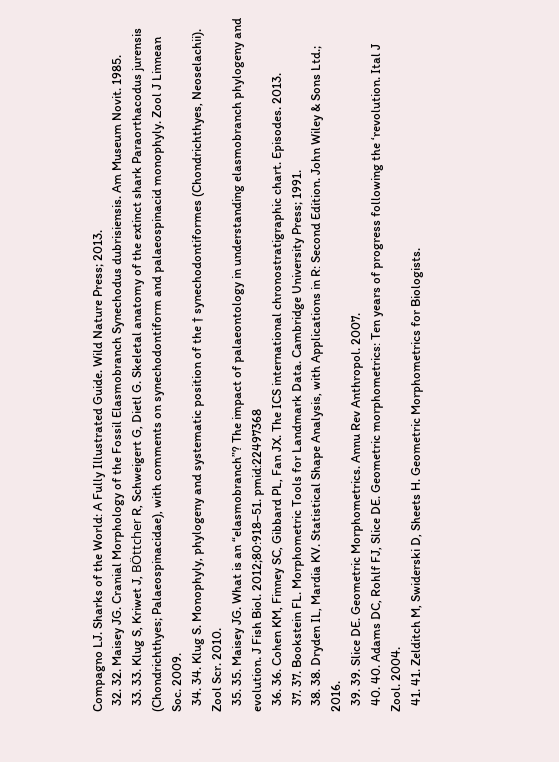Compagno LJ. Sharks of the World: A Fully Illustrated Guide. Wild Nature Press; 2013.
  32. 32. Maisey JG. Cranial Morphology of the Fossil Elasmobranch Synechodus dubrisiensis. Am Museum Novit. 1985.
  33. 33. Klug S, Kriwet J, BÖttcher R, Schweigert G, Dietl G. Skeletal anatomy of the extinct shark Paraorthacodus jurensis (Chondrichthyes; Palaeospinacidae), with comments on synechodontiform and palaeospinacid monophyly. Zool J Linnean Soc. 2009.
  34. 34. Klug S. Monophyly, phylogeny and systematic position of the † synechodontiformes (Chondrichthyes, Neoselachii). Zool Scr. 2010.
  35. 35. Maisey JG. What is an “elasmobranch”? The impact of palaeontology in understanding elasmobranch phylogeny and evolution. J Fish Biol. 2012;80:918–51. pmid:22497368
  36. 36. Cohen KM, Finney SC, Gibbard PL, Fan JX. The ICS international chronostratigraphic chart. Episodes. 2013.
  37. 37. Bookstein FL. Morphometric Tools for Landmark Data. Cambridge University Press; 1991.
  38. 38. Dryden IL, Mardia KV. Statistical Shape Analysis, with Applications in R: Second Edition. John Wiley & Sons Ltd.; 2016.
  39. 39. Slice DE. Geometric Morphometrics. Annu Rev Anthropol. 2007.
  40. 40. Adams DC, Rohlf FJ, Slice DE. Geometric morphometrics: Ten years of progress following the ‘revolution. Ital J Zool. 2004.
  41. 41. Zelditch M, Swiderski D, Sheets H. Geometric Morphometrics for Biologists.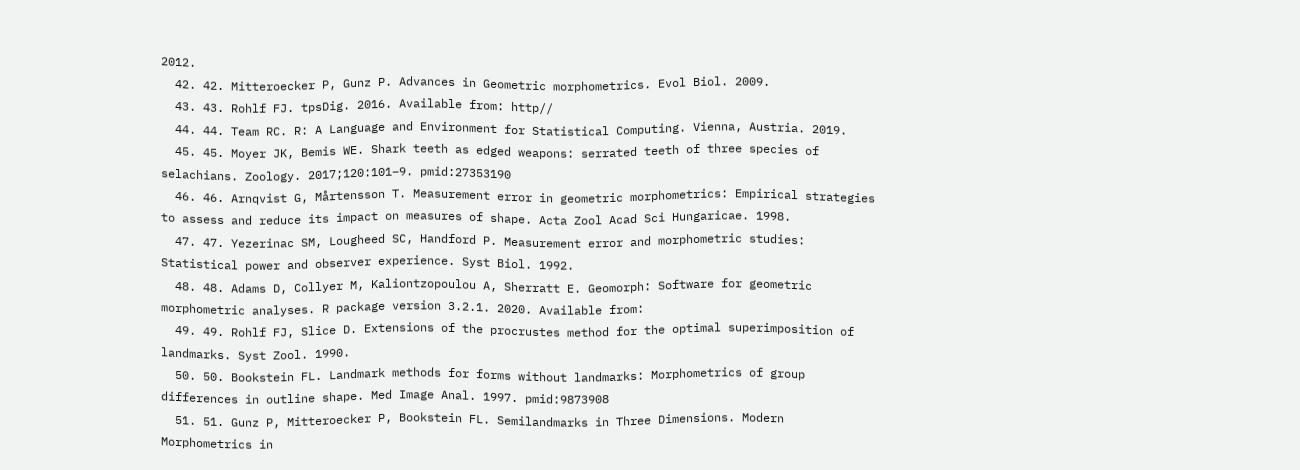2012.
  42. 42. Mitteroecker P, Gunz P. Advances in Geometric morphometrics. Evol Biol. 2009.
  43. 43. Rohlf FJ. tpsDig. 2016. Available from: http//
  44. 44. Team RC. R: A Language and Environment for Statistical Computing. Vienna, Austria. 2019.
  45. 45. Moyer JK, Bemis WE. Shark teeth as edged weapons: serrated teeth of three species of selachians. Zoology. 2017;120:101–9. pmid:27353190
  46. 46. Arnqvist G, Mårtensson T. Measurement error in geometric morphometrics: Empirical strategies to assess and reduce its impact on measures of shape. Acta Zool Acad Sci Hungaricae. 1998.
  47. 47. Yezerinac SM, Lougheed SC, Handford P. Measurement error and morphometric studies: Statistical power and observer experience. Syst Biol. 1992.
  48. 48. Adams D, Collyer M, Kaliontzopoulou A, Sherratt E. Geomorph: Software for geometric morphometric analyses. R package version 3.2.1. 2020. Available from:
  49. 49. Rohlf FJ, Slice D. Extensions of the procrustes method for the optimal superimposition of landmarks. Syst Zool. 1990.
  50. 50. Bookstein FL. Landmark methods for forms without landmarks: Morphometrics of group differences in outline shape. Med Image Anal. 1997. pmid:9873908
  51. 51. Gunz P, Mitteroecker P, Bookstein FL. Semilandmarks in Three Dimensions. Modern Morphometrics in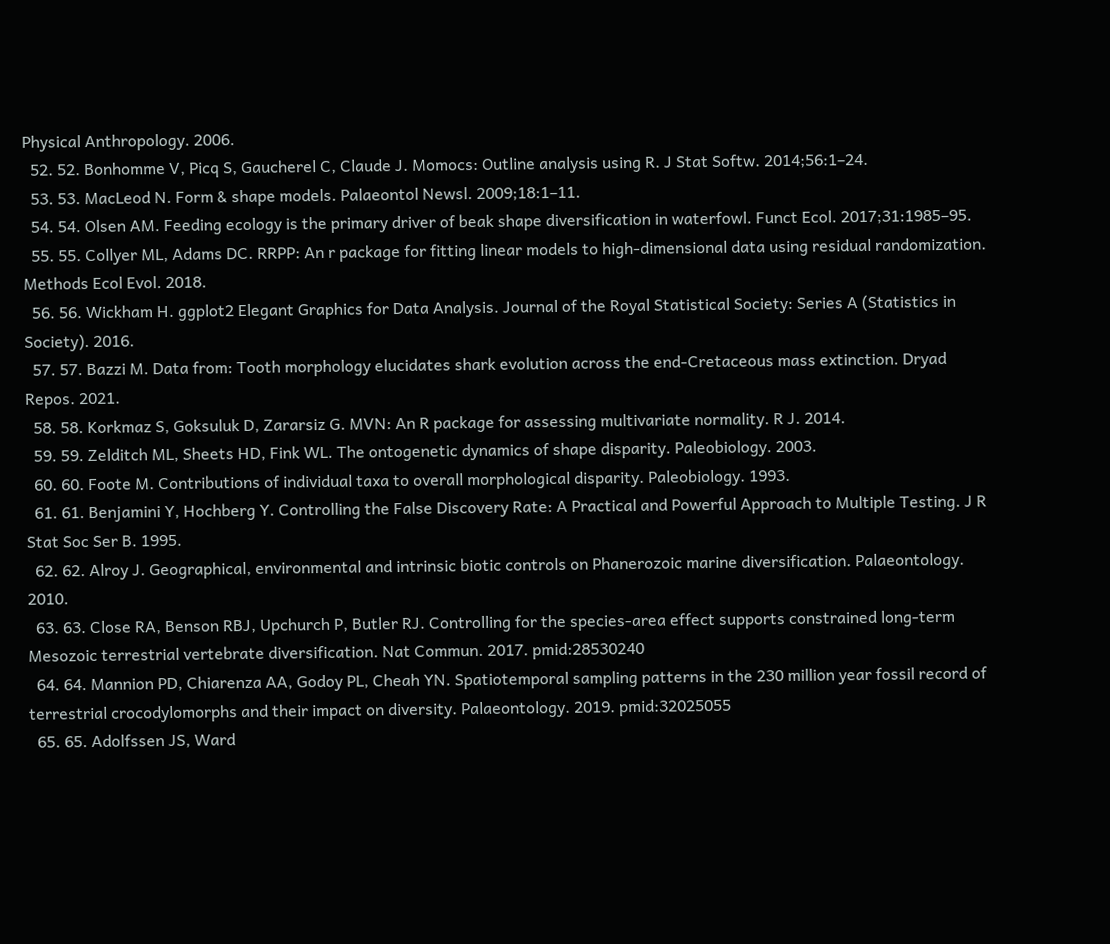Physical Anthropology. 2006.
  52. 52. Bonhomme V, Picq S, Gaucherel C, Claude J. Momocs: Outline analysis using R. J Stat Softw. 2014;56:1–24.
  53. 53. MacLeod N. Form & shape models. Palaeontol Newsl. 2009;18:1–11.
  54. 54. Olsen AM. Feeding ecology is the primary driver of beak shape diversification in waterfowl. Funct Ecol. 2017;31:1985–95.
  55. 55. Collyer ML, Adams DC. RRPP: An r package for fitting linear models to high-dimensional data using residual randomization. Methods Ecol Evol. 2018.
  56. 56. Wickham H. ggplot2 Elegant Graphics for Data Analysis. Journal of the Royal Statistical Society: Series A (Statistics in Society). 2016.
  57. 57. Bazzi M. Data from: Tooth morphology elucidates shark evolution across the end-Cretaceous mass extinction. Dryad Repos. 2021.
  58. 58. Korkmaz S, Goksuluk D, Zararsiz G. MVN: An R package for assessing multivariate normality. R J. 2014.
  59. 59. Zelditch ML, Sheets HD, Fink WL. The ontogenetic dynamics of shape disparity. Paleobiology. 2003.
  60. 60. Foote M. Contributions of individual taxa to overall morphological disparity. Paleobiology. 1993.
  61. 61. Benjamini Y, Hochberg Y. Controlling the False Discovery Rate: A Practical and Powerful Approach to Multiple Testing. J R Stat Soc Ser B. 1995.
  62. 62. Alroy J. Geographical, environmental and intrinsic biotic controls on Phanerozoic marine diversification. Palaeontology. 2010.
  63. 63. Close RA, Benson RBJ, Upchurch P, Butler RJ. Controlling for the species-area effect supports constrained long-term Mesozoic terrestrial vertebrate diversification. Nat Commun. 2017. pmid:28530240
  64. 64. Mannion PD, Chiarenza AA, Godoy PL, Cheah YN. Spatiotemporal sampling patterns in the 230 million year fossil record of terrestrial crocodylomorphs and their impact on diversity. Palaeontology. 2019. pmid:32025055
  65. 65. Adolfssen JS, Ward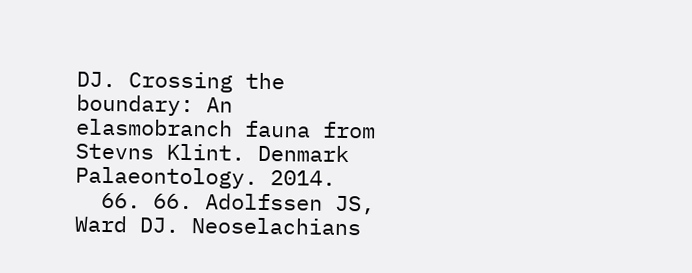DJ. Crossing the boundary: An elasmobranch fauna from Stevns Klint. Denmark Palaeontology. 2014.
  66. 66. Adolfssen JS, Ward DJ. Neoselachians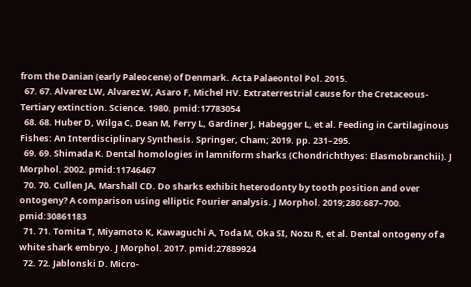from the Danian (early Paleocene) of Denmark. Acta Palaeontol Pol. 2015.
  67. 67. Alvarez LW, Alvarez W, Asaro F, Michel HV. Extraterrestrial cause for the Cretaceous-Tertiary extinction. Science. 1980. pmid:17783054
  68. 68. Huber D, Wilga C, Dean M, Ferry L, Gardiner J, Habegger L, et al. Feeding in Cartilaginous Fishes: An Interdisciplinary Synthesis. Springer, Cham; 2019. pp. 231–295.
  69. 69. Shimada K. Dental homologies in lamniform sharks (Chondrichthyes: Elasmobranchii). J Morphol. 2002. pmid:11746467
  70. 70. Cullen JA, Marshall CD. Do sharks exhibit heterodonty by tooth position and over ontogeny? A comparison using elliptic Fourier analysis. J Morphol. 2019;280:687–700. pmid:30861183
  71. 71. Tomita T, Miyamoto K, Kawaguchi A, Toda M, Oka SI, Nozu R, et al. Dental ontogeny of a white shark embryo. J Morphol. 2017. pmid:27889924
  72. 72. Jablonski D. Micro-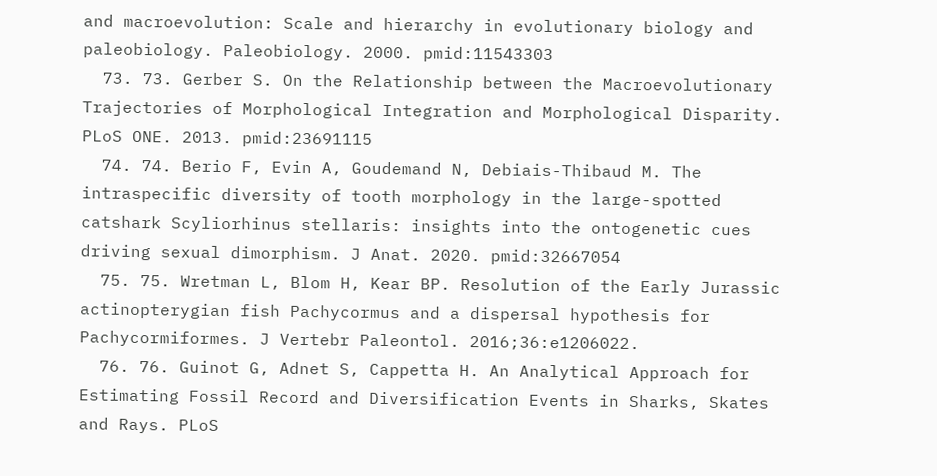and macroevolution: Scale and hierarchy in evolutionary biology and paleobiology. Paleobiology. 2000. pmid:11543303
  73. 73. Gerber S. On the Relationship between the Macroevolutionary Trajectories of Morphological Integration and Morphological Disparity. PLoS ONE. 2013. pmid:23691115
  74. 74. Berio F, Evin A, Goudemand N, Debiais-Thibaud M. The intraspecific diversity of tooth morphology in the large-spotted catshark Scyliorhinus stellaris: insights into the ontogenetic cues driving sexual dimorphism. J Anat. 2020. pmid:32667054
  75. 75. Wretman L, Blom H, Kear BP. Resolution of the Early Jurassic actinopterygian fish Pachycormus and a dispersal hypothesis for Pachycormiformes. J Vertebr Paleontol. 2016;36:e1206022.
  76. 76. Guinot G, Adnet S, Cappetta H. An Analytical Approach for Estimating Fossil Record and Diversification Events in Sharks, Skates and Rays. PLoS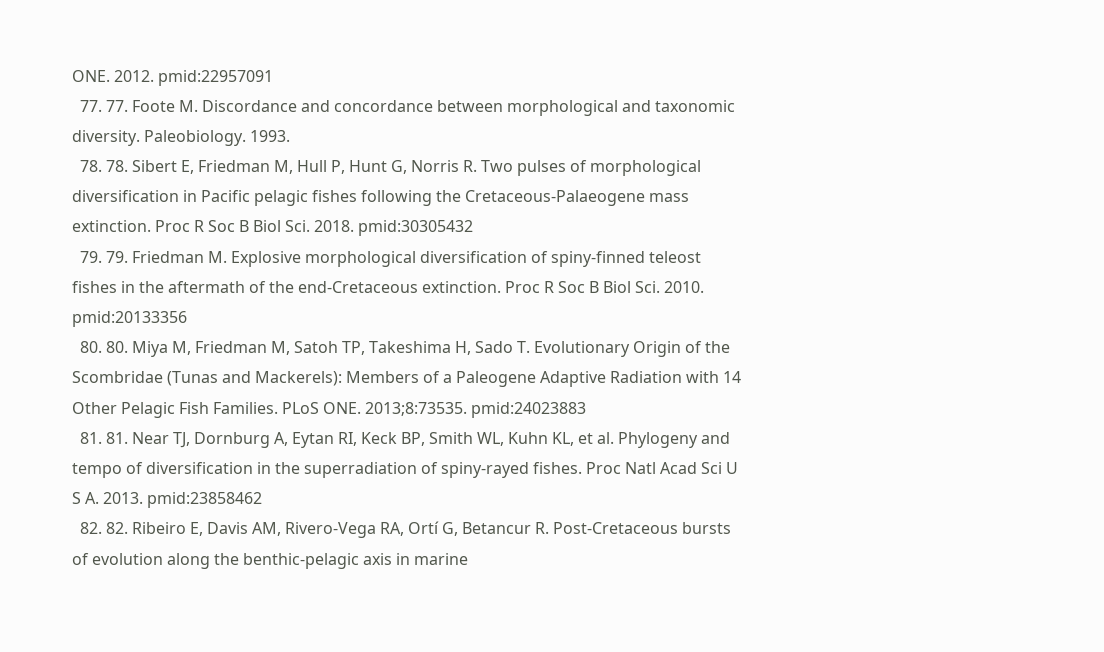ONE. 2012. pmid:22957091
  77. 77. Foote M. Discordance and concordance between morphological and taxonomic diversity. Paleobiology. 1993.
  78. 78. Sibert E, Friedman M, Hull P, Hunt G, Norris R. Two pulses of morphological diversification in Pacific pelagic fishes following the Cretaceous-Palaeogene mass extinction. Proc R Soc B Biol Sci. 2018. pmid:30305432
  79. 79. Friedman M. Explosive morphological diversification of spiny-finned teleost fishes in the aftermath of the end-Cretaceous extinction. Proc R Soc B Biol Sci. 2010. pmid:20133356
  80. 80. Miya M, Friedman M, Satoh TP, Takeshima H, Sado T. Evolutionary Origin of the Scombridae (Tunas and Mackerels): Members of a Paleogene Adaptive Radiation with 14 Other Pelagic Fish Families. PLoS ONE. 2013;8:73535. pmid:24023883
  81. 81. Near TJ, Dornburg A, Eytan RI, Keck BP, Smith WL, Kuhn KL, et al. Phylogeny and tempo of diversification in the superradiation of spiny-rayed fishes. Proc Natl Acad Sci U S A. 2013. pmid:23858462
  82. 82. Ribeiro E, Davis AM, Rivero-Vega RA, Ortí G, Betancur R. Post-Cretaceous bursts of evolution along the benthic-pelagic axis in marine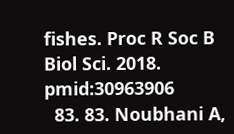fishes. Proc R Soc B Biol Sci. 2018. pmid:30963906
  83. 83. Noubhani A,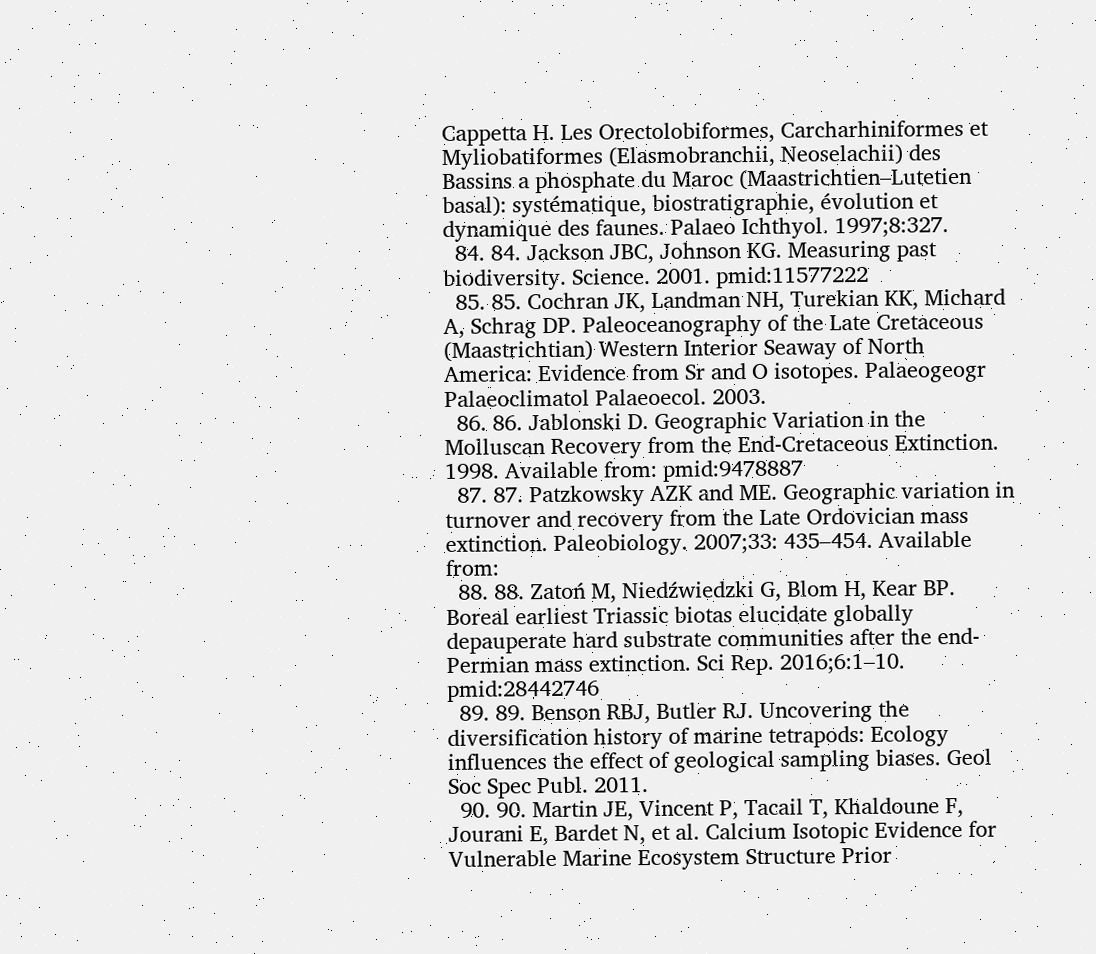Cappetta H. Les Orectolobiformes, Carcharhiniformes et Myliobatiformes (Elasmobranchii, Neoselachii) des Bassins a phosphate du Maroc (Maastrichtien–Lutetien basal): systématique, biostratigraphie, évolution et dynamique des faunes. Palaeo Ichthyol. 1997;8:327.
  84. 84. Jackson JBC, Johnson KG. Measuring past biodiversity. Science. 2001. pmid:11577222
  85. 85. Cochran JK, Landman NH, Turekian KK, Michard A, Schrag DP. Paleoceanography of the Late Cretaceous (Maastrichtian) Western Interior Seaway of North America: Evidence from Sr and O isotopes. Palaeogeogr Palaeoclimatol Palaeoecol. 2003.
  86. 86. Jablonski D. Geographic Variation in the Molluscan Recovery from the End-Cretaceous Extinction. 1998. Available from: pmid:9478887
  87. 87. Patzkowsky AZK and ME. Geographic variation in turnover and recovery from the Late Ordovician mass extinction. Paleobiology. 2007;33: 435–454. Available from:
  88. 88. Zatoń M, Niedźwiedzki G, Blom H, Kear BP. Boreal earliest Triassic biotas elucidate globally depauperate hard substrate communities after the end-Permian mass extinction. Sci Rep. 2016;6:1–10. pmid:28442746
  89. 89. Benson RBJ, Butler RJ. Uncovering the diversification history of marine tetrapods: Ecology influences the effect of geological sampling biases. Geol Soc Spec Publ. 2011.
  90. 90. Martin JE, Vincent P, Tacail T, Khaldoune F, Jourani E, Bardet N, et al. Calcium Isotopic Evidence for Vulnerable Marine Ecosystem Structure Prior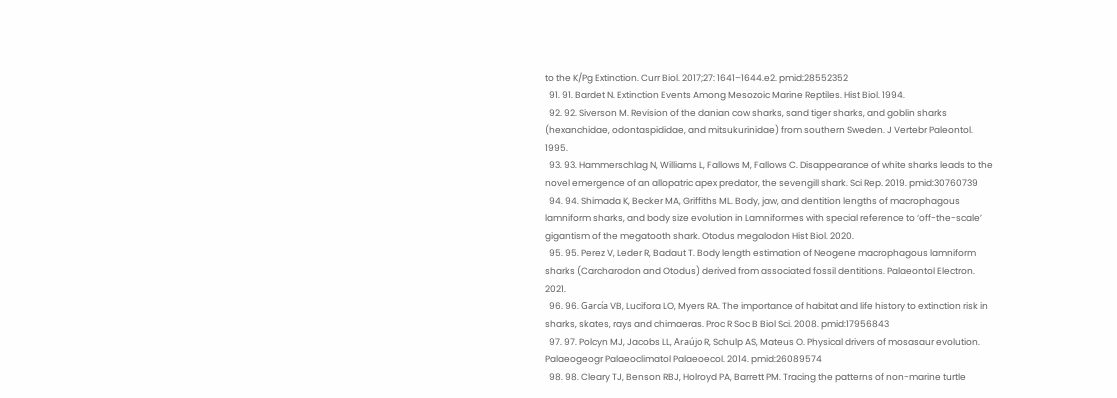to the K/Pg Extinction. Curr Biol. 2017;27: 1641–1644.e2. pmid:28552352
  91. 91. Bardet N. Extinction Events Among Mesozoic Marine Reptiles. Hist Biol. 1994.
  92. 92. Siverson M. Revision of the danian cow sharks, sand tiger sharks, and goblin sharks (hexanchidae, odontaspididae, and mitsukurinidae) from southern Sweden. J Vertebr Paleontol. 1995.
  93. 93. Hammerschlag N, Williams L, Fallows M, Fallows C. Disappearance of white sharks leads to the novel emergence of an allopatric apex predator, the sevengill shark. Sci Rep. 2019. pmid:30760739
  94. 94. Shimada K, Becker MA, Griffiths ML. Body, jaw, and dentition lengths of macrophagous lamniform sharks, and body size evolution in Lamniformes with special reference to ‘off-the-scale’ gigantism of the megatooth shark. Otodus megalodon Hist Biol. 2020.
  95. 95. Perez V, Leder R, Badaut T. Body length estimation of Neogene macrophagous lamniform sharks (Carcharodon and Otodus) derived from associated fossil dentitions. Palaeontol Electron. 2021.
  96. 96. García VB, Lucifora LO, Myers RA. The importance of habitat and life history to extinction risk in sharks, skates, rays and chimaeras. Proc R Soc B Biol Sci. 2008. pmid:17956843
  97. 97. Polcyn MJ, Jacobs LL, Araújo R, Schulp AS, Mateus O. Physical drivers of mosasaur evolution. Palaeogeogr Palaeoclimatol Palaeoecol. 2014. pmid:26089574
  98. 98. Cleary TJ, Benson RBJ, Holroyd PA, Barrett PM. Tracing the patterns of non-marine turtle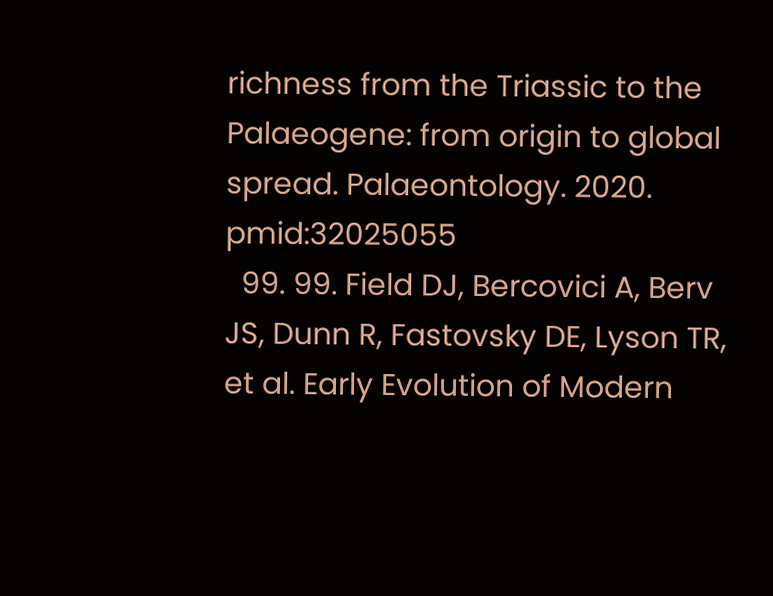richness from the Triassic to the Palaeogene: from origin to global spread. Palaeontology. 2020. pmid:32025055
  99. 99. Field DJ, Bercovici A, Berv JS, Dunn R, Fastovsky DE, Lyson TR, et al. Early Evolution of Modern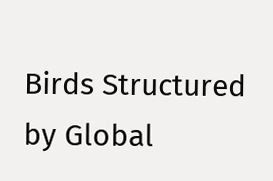Birds Structured by Global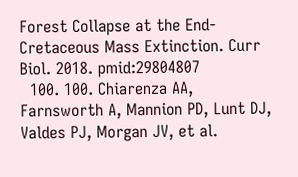Forest Collapse at the End-Cretaceous Mass Extinction. Curr Biol. 2018. pmid:29804807
  100. 100. Chiarenza AA, Farnsworth A, Mannion PD, Lunt DJ, Valdes PJ, Morgan JV, et al.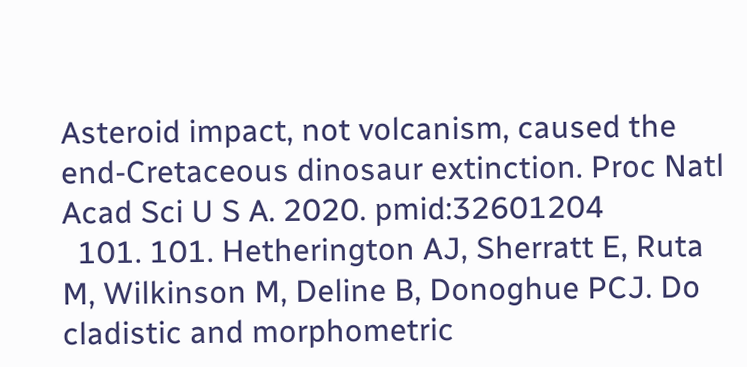Asteroid impact, not volcanism, caused the end-Cretaceous dinosaur extinction. Proc Natl Acad Sci U S A. 2020. pmid:32601204
  101. 101. Hetherington AJ, Sherratt E, Ruta M, Wilkinson M, Deline B, Donoghue PCJ. Do cladistic and morphometric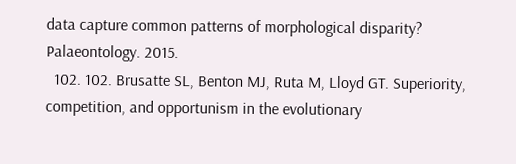data capture common patterns of morphological disparity? Palaeontology. 2015.
  102. 102. Brusatte SL, Benton MJ, Ruta M, Lloyd GT. Superiority, competition, and opportunism in the evolutionary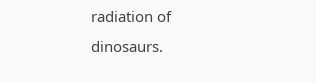radiation of dinosaurs.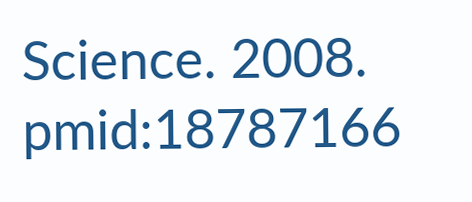Science. 2008. pmid:18787166